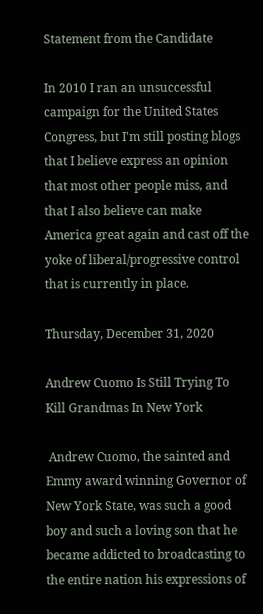Statement from the Candidate

In 2010 I ran an unsuccessful campaign for the United States Congress, but I'm still posting blogs that I believe express an opinion that most other people miss, and that I also believe can make America great again and cast off the yoke of liberal/progressive control that is currently in place.

Thursday, December 31, 2020

Andrew Cuomo Is Still Trying To Kill Grandmas In New York

 Andrew Cuomo, the sainted and Emmy award winning Governor of New York State, was such a good boy and such a loving son that he became addicted to broadcasting to the entire nation his expressions of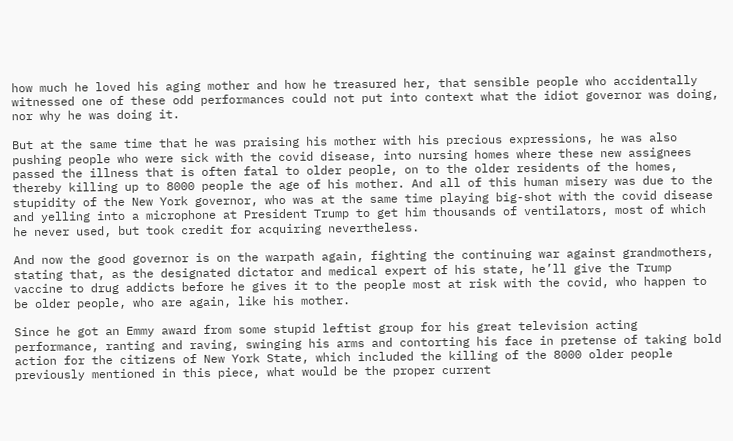how much he loved his aging mother and how he treasured her, that sensible people who accidentally witnessed one of these odd performances could not put into context what the idiot governor was doing, nor why he was doing it.

But at the same time that he was praising his mother with his precious expressions, he was also pushing people who were sick with the covid disease, into nursing homes where these new assignees passed the illness that is often fatal to older people, on to the older residents of the homes, thereby killing up to 8000 people the age of his mother. And all of this human misery was due to the stupidity of the New York governor, who was at the same time playing big-shot with the covid disease and yelling into a microphone at President Trump to get him thousands of ventilators, most of which he never used, but took credit for acquiring nevertheless.

And now the good governor is on the warpath again, fighting the continuing war against grandmothers, stating that, as the designated dictator and medical expert of his state, he’ll give the Trump vaccine to drug addicts before he gives it to the people most at risk with the covid, who happen to be older people, who are again, like his mother.

Since he got an Emmy award from some stupid leftist group for his great television acting performance, ranting and raving, swinging his arms and contorting his face in pretense of taking bold action for the citizens of New York State, which included the killing of the 8000 older people previously mentioned in this piece, what would be the proper current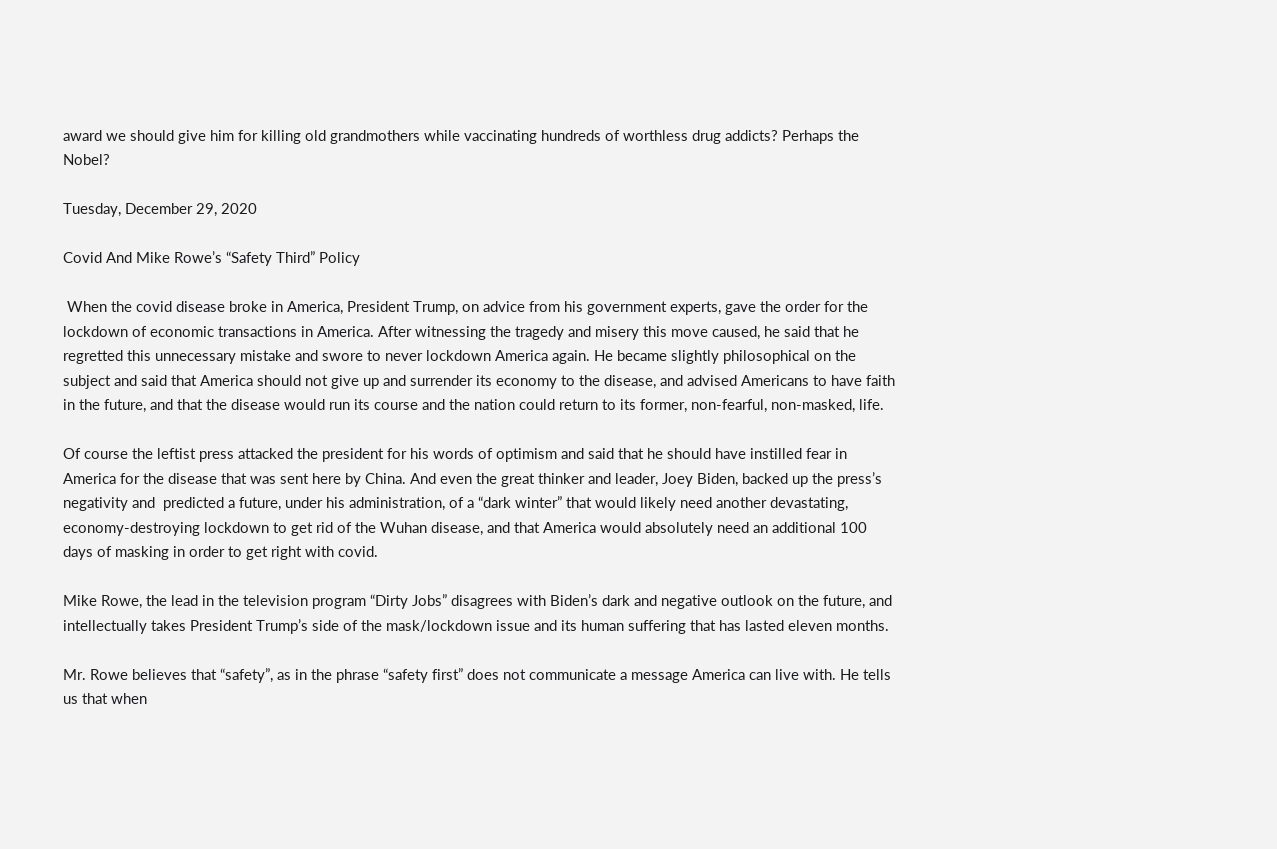award we should give him for killing old grandmothers while vaccinating hundreds of worthless drug addicts? Perhaps the Nobel?

Tuesday, December 29, 2020

Covid And Mike Rowe’s “Safety Third” Policy

 When the covid disease broke in America, President Trump, on advice from his government experts, gave the order for the lockdown of economic transactions in America. After witnessing the tragedy and misery this move caused, he said that he regretted this unnecessary mistake and swore to never lockdown America again. He became slightly philosophical on the subject and said that America should not give up and surrender its economy to the disease, and advised Americans to have faith in the future, and that the disease would run its course and the nation could return to its former, non-fearful, non-masked, life.

Of course the leftist press attacked the president for his words of optimism and said that he should have instilled fear in America for the disease that was sent here by China. And even the great thinker and leader, Joey Biden, backed up the press’s negativity and  predicted a future, under his administration, of a “dark winter” that would likely need another devastating, economy-destroying lockdown to get rid of the Wuhan disease, and that America would absolutely need an additional 100 days of masking in order to get right with covid.

Mike Rowe, the lead in the television program “Dirty Jobs” disagrees with Biden’s dark and negative outlook on the future, and intellectually takes President Trump’s side of the mask/lockdown issue and its human suffering that has lasted eleven months.

Mr. Rowe believes that “safety”, as in the phrase “safety first” does not communicate a message America can live with. He tells us that when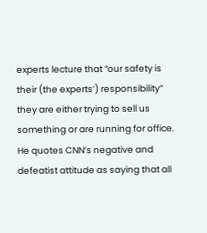experts lecture that “our safety is their (the experts’) responsibility” they are either trying to sell us something or are running for office. He quotes CNN’s negative and defeatist attitude as saying that all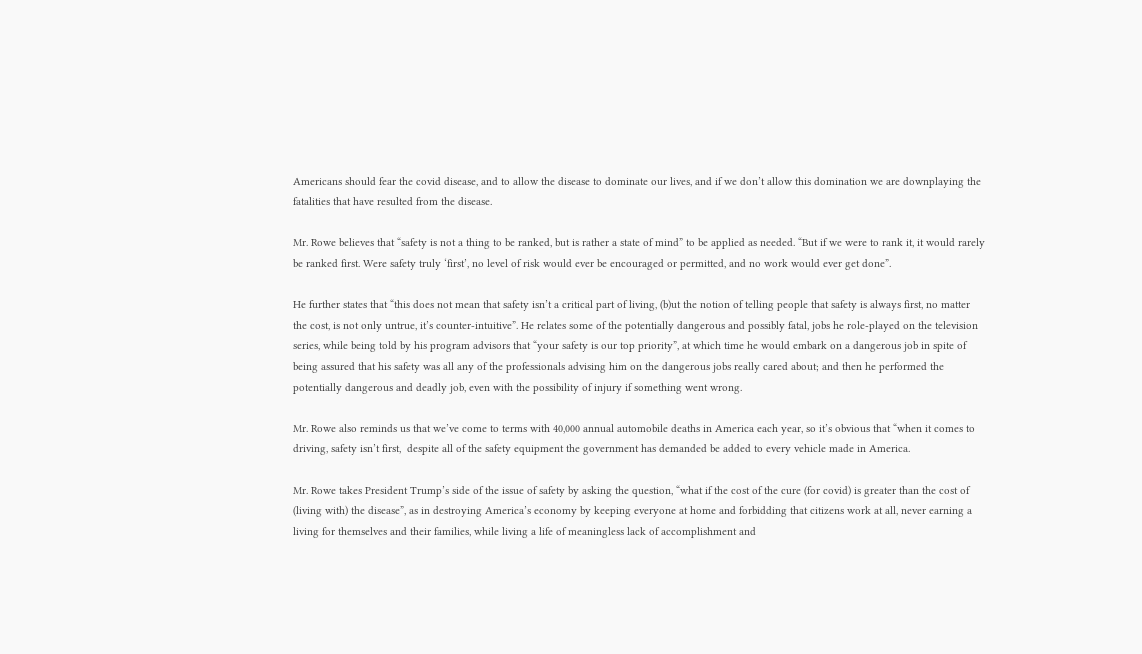Americans should fear the covid disease, and to allow the disease to dominate our lives, and if we don’t allow this domination we are downplaying the fatalities that have resulted from the disease.

Mr. Rowe believes that “safety is not a thing to be ranked, but is rather a state of mind” to be applied as needed. “But if we were to rank it, it would rarely be ranked first. Were safety truly ‘first’, no level of risk would ever be encouraged or permitted, and no work would ever get done”.

He further states that “this does not mean that safety isn’t a critical part of living, (b)ut the notion of telling people that safety is always first, no matter the cost, is not only untrue, it’s counter-intuitive”. He relates some of the potentially dangerous and possibly fatal, jobs he role-played on the television series, while being told by his program advisors that “your safety is our top priority”, at which time he would embark on a dangerous job in spite of being assured that his safety was all any of the professionals advising him on the dangerous jobs really cared about; and then he performed the potentially dangerous and deadly job, even with the possibility of injury if something went wrong.

Mr. Rowe also reminds us that we’ve come to terms with 40,000 annual automobile deaths in America each year, so it’s obvious that “when it comes to driving, safety isn’t first,  despite all of the safety equipment the government has demanded be added to every vehicle made in America.

Mr. Rowe takes President Trump’s side of the issue of safety by asking the question, “what if the cost of the cure (for covid) is greater than the cost of (living with) the disease”, as in destroying America’s economy by keeping everyone at home and forbidding that citizens work at all, never earning a living for themselves and their families, while living a life of meaningless lack of accomplishment and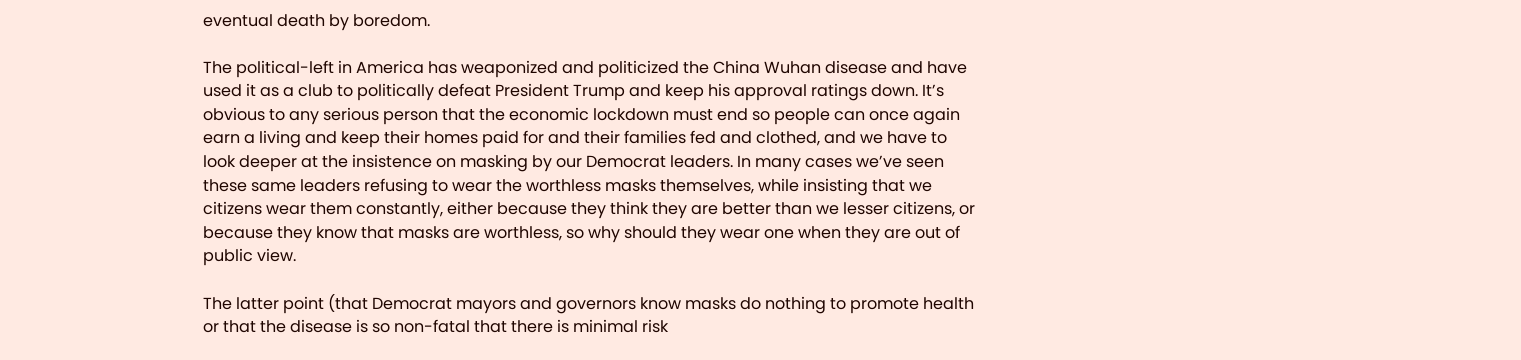eventual death by boredom.

The political-left in America has weaponized and politicized the China Wuhan disease and have used it as a club to politically defeat President Trump and keep his approval ratings down. It’s obvious to any serious person that the economic lockdown must end so people can once again earn a living and keep their homes paid for and their families fed and clothed, and we have to look deeper at the insistence on masking by our Democrat leaders. In many cases we’ve seen these same leaders refusing to wear the worthless masks themselves, while insisting that we citizens wear them constantly, either because they think they are better than we lesser citizens, or because they know that masks are worthless, so why should they wear one when they are out of public view.

The latter point (that Democrat mayors and governors know masks do nothing to promote health or that the disease is so non-fatal that there is minimal risk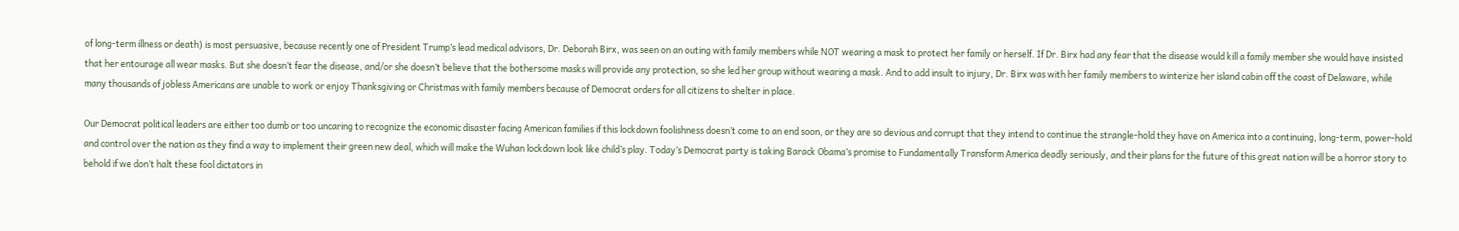of long-term illness or death) is most persuasive, because recently one of President Trump’s lead medical advisors, Dr. Deborah Birx, was seen on an outing with family members while NOT wearing a mask to protect her family or herself. If Dr. Birx had any fear that the disease would kill a family member she would have insisted that her entourage all wear masks. But she doesn’t fear the disease, and/or she doesn’t believe that the bothersome masks will provide any protection, so she led her group without wearing a mask. And to add insult to injury, Dr. Birx was with her family members to winterize her island cabin off the coast of Delaware, while many thousands of jobless Americans are unable to work or enjoy Thanksgiving or Christmas with family members because of Democrat orders for all citizens to shelter in place.

Our Democrat political leaders are either too dumb or too uncaring to recognize the economic disaster facing American families if this lockdown foolishness doesn’t come to an end soon, or they are so devious and corrupt that they intend to continue the strangle-hold they have on America into a continuing, long-term, power-hold and control over the nation as they find a way to implement their green new deal, which will make the Wuhan lockdown look like child’s play. Today’s Democrat party is taking Barack Obama’s promise to Fundamentally Transform America deadly seriously, and their plans for the future of this great nation will be a horror story to behold if we don’t halt these fool dictators in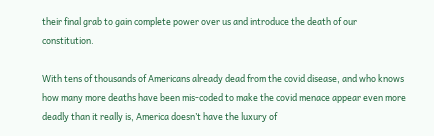their final grab to gain complete power over us and introduce the death of our constitution.

With tens of thousands of Americans already dead from the covid disease, and who knows how many more deaths have been mis-coded to make the covid menace appear even more deadly than it really is, America doesn’t have the luxury of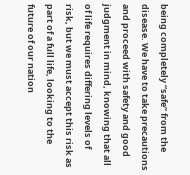being completely “safe” from the disease. We have to take precautions and proceed with safety and good judgment in mind, knowing that all of life requires differing levels of risk, but we must accept this risk as part of a full life, looking to the future of our nation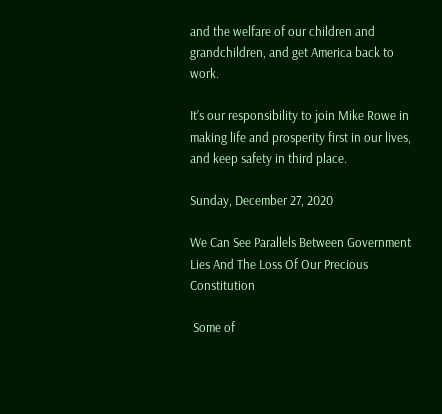and the welfare of our children and grandchildren, and get America back to work.

It’s our responsibility to join Mike Rowe in making life and prosperity first in our lives, and keep safety in third place.

Sunday, December 27, 2020

We Can See Parallels Between Government Lies And The Loss Of Our Precious Constitution

 Some of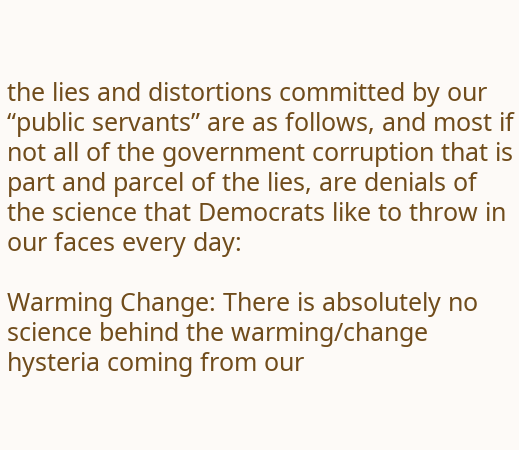the lies and distortions committed by our “public servants” are as follows, and most if not all of the government corruption that is part and parcel of the lies, are denials of the science that Democrats like to throw in our faces every day:

Warming Change: There is absolutely no science behind the warming/change hysteria coming from our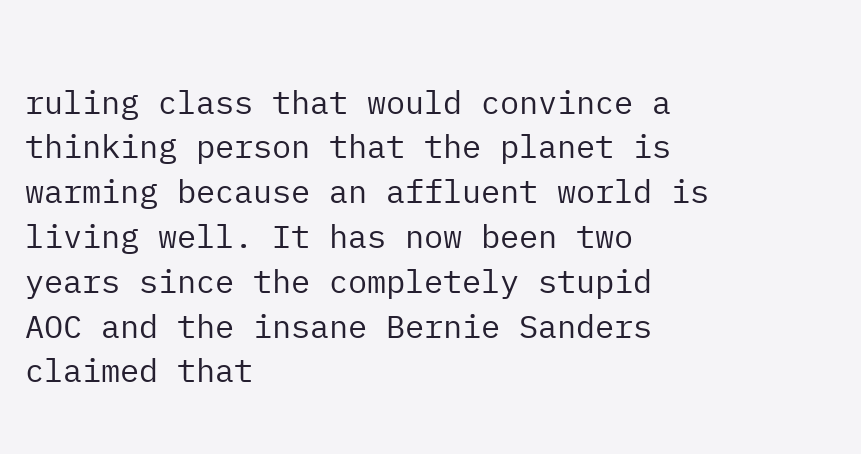ruling class that would convince a thinking person that the planet is warming because an affluent world is living well. It has now been two years since the completely stupid AOC and the insane Bernie Sanders claimed that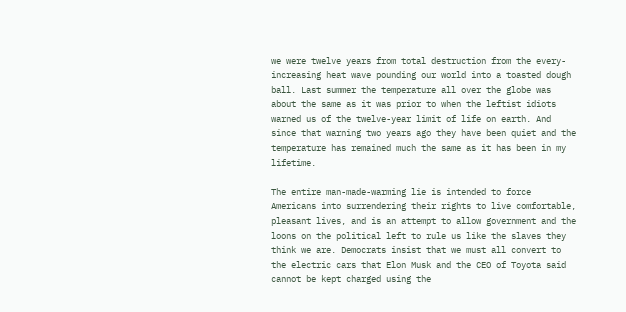we were twelve years from total destruction from the every-increasing heat wave pounding our world into a toasted dough ball. Last summer the temperature all over the globe was about the same as it was prior to when the leftist idiots warned us of the twelve-year limit of life on earth. And since that warning two years ago they have been quiet and the temperature has remained much the same as it has been in my lifetime.

The entire man-made-warming lie is intended to force Americans into surrendering their rights to live comfortable, pleasant lives, and is an attempt to allow government and the loons on the political left to rule us like the slaves they think we are. Democrats insist that we must all convert to the electric cars that Elon Musk and the CEO of Toyota said cannot be kept charged using the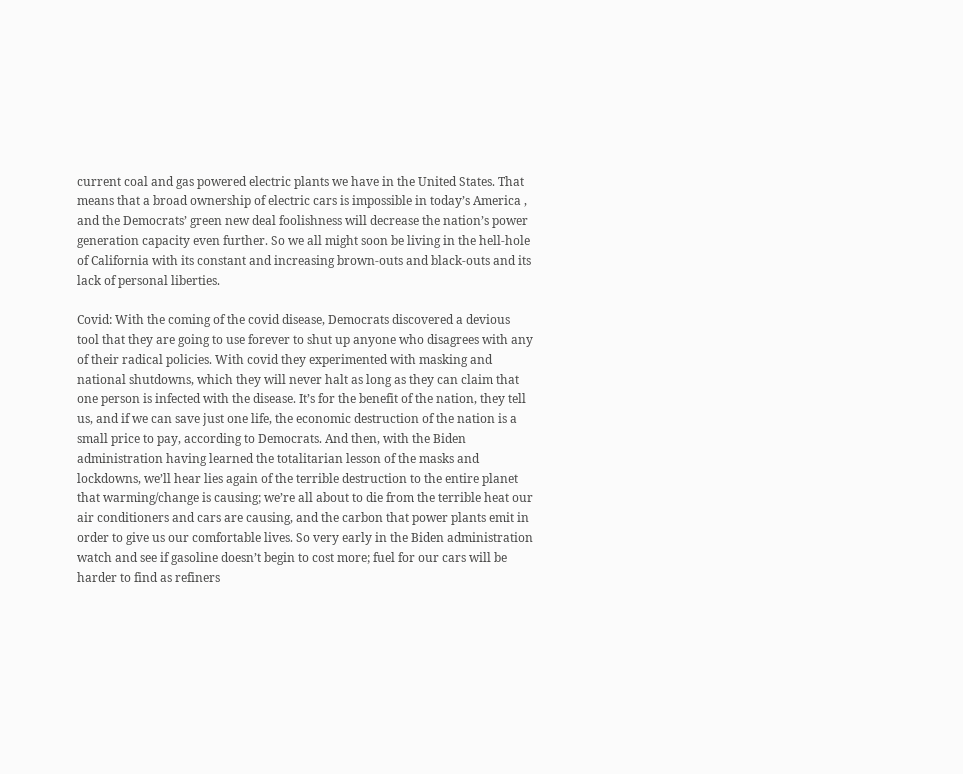current coal and gas powered electric plants we have in the United States. That means that a broad ownership of electric cars is impossible in today’s America , and the Democrats’ green new deal foolishness will decrease the nation’s power generation capacity even further. So we all might soon be living in the hell-hole of California with its constant and increasing brown-outs and black-outs and its lack of personal liberties.

Covid: With the coming of the covid disease, Democrats discovered a devious tool that they are going to use forever to shut up anyone who disagrees with any of their radical policies. With covid they experimented with masking and national shutdowns, which they will never halt as long as they can claim that one person is infected with the disease. It’s for the benefit of the nation, they tell us, and if we can save just one life, the economic destruction of the nation is a small price to pay, according to Democrats. And then, with the Biden administration having learned the totalitarian lesson of the masks and lockdowns, we’ll hear lies again of the terrible destruction to the entire planet that warming/change is causing; we’re all about to die from the terrible heat our air conditioners and cars are causing, and the carbon that power plants emit in order to give us our comfortable lives. So very early in the Biden administration watch and see if gasoline doesn’t begin to cost more; fuel for our cars will be harder to find as refiners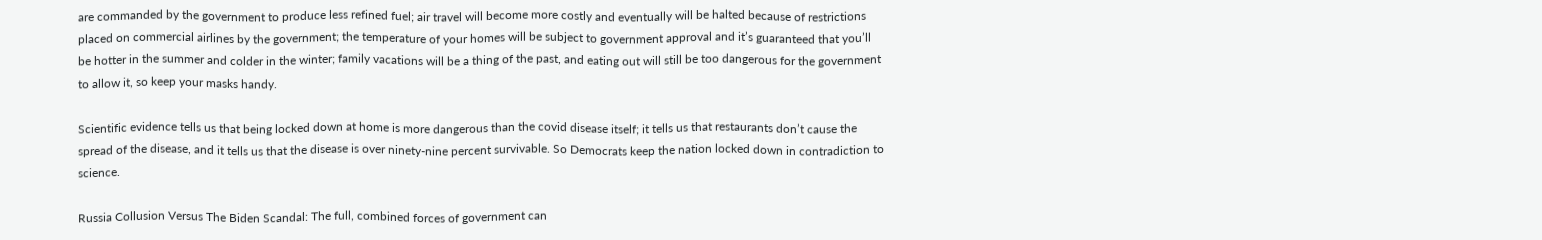are commanded by the government to produce less refined fuel; air travel will become more costly and eventually will be halted because of restrictions placed on commercial airlines by the government; the temperature of your homes will be subject to government approval and it’s guaranteed that you’ll be hotter in the summer and colder in the winter; family vacations will be a thing of the past, and eating out will still be too dangerous for the government to allow it, so keep your masks handy.

Scientific evidence tells us that being locked down at home is more dangerous than the covid disease itself; it tells us that restaurants don’t cause the spread of the disease, and it tells us that the disease is over ninety-nine percent survivable. So Democrats keep the nation locked down in contradiction to science.

Russia Collusion Versus The Biden Scandal: The full, combined forces of government can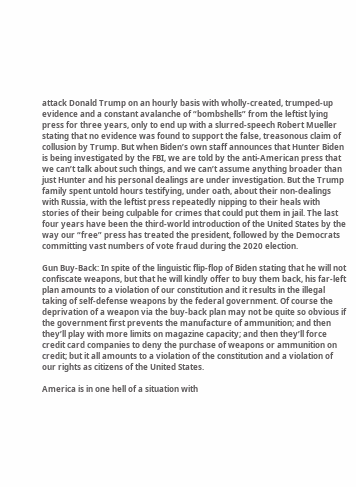attack Donald Trump on an hourly basis with wholly-created, trumped-up evidence and a constant avalanche of “bombshells” from the leftist lying press for three years, only to end up with a slurred-speech Robert Mueller stating that no evidence was found to support the false, treasonous claim of collusion by Trump. But when Biden’s own staff announces that Hunter Biden is being investigated by the FBI, we are told by the anti-American press that we can’t talk about such things, and we can’t assume anything broader than just Hunter and his personal dealings are under investigation. But the Trump family spent untold hours testifying, under oath, about their non-dealings with Russia, with the leftist press repeatedly nipping to their heals with stories of their being culpable for crimes that could put them in jail. The last four years have been the third-world introduction of the United States by the way our “free” press has treated the president, followed by the Democrats committing vast numbers of vote fraud during the 2020 election.

Gun Buy-Back: In spite of the linguistic flip-flop of Biden stating that he will not confiscate weapons, but that he will kindly offer to buy them back, his far-left plan amounts to a violation of our constitution and it results in the illegal taking of self-defense weapons by the federal government. Of course the deprivation of a weapon via the buy-back plan may not be quite so obvious if the government first prevents the manufacture of ammunition; and then they’ll play with more limits on magazine capacity; and then they’ll force credit card companies to deny the purchase of weapons or ammunition on credit; but it all amounts to a violation of the constitution and a violation of our rights as citizens of the United States.

America is in one hell of a situation with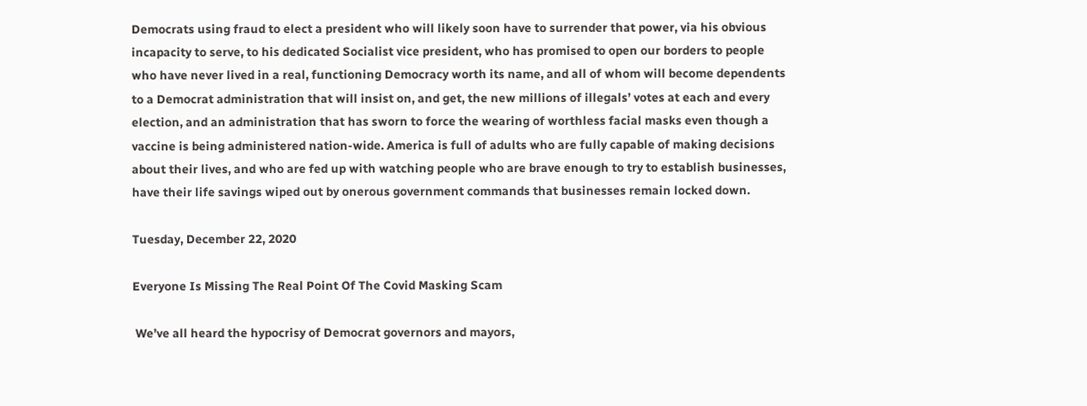Democrats using fraud to elect a president who will likely soon have to surrender that power, via his obvious incapacity to serve, to his dedicated Socialist vice president, who has promised to open our borders to people who have never lived in a real, functioning Democracy worth its name, and all of whom will become dependents to a Democrat administration that will insist on, and get, the new millions of illegals’ votes at each and every election, and an administration that has sworn to force the wearing of worthless facial masks even though a vaccine is being administered nation-wide. America is full of adults who are fully capable of making decisions about their lives, and who are fed up with watching people who are brave enough to try to establish businesses, have their life savings wiped out by onerous government commands that businesses remain locked down.

Tuesday, December 22, 2020

Everyone Is Missing The Real Point Of The Covid Masking Scam

 We’ve all heard the hypocrisy of Democrat governors and mayors,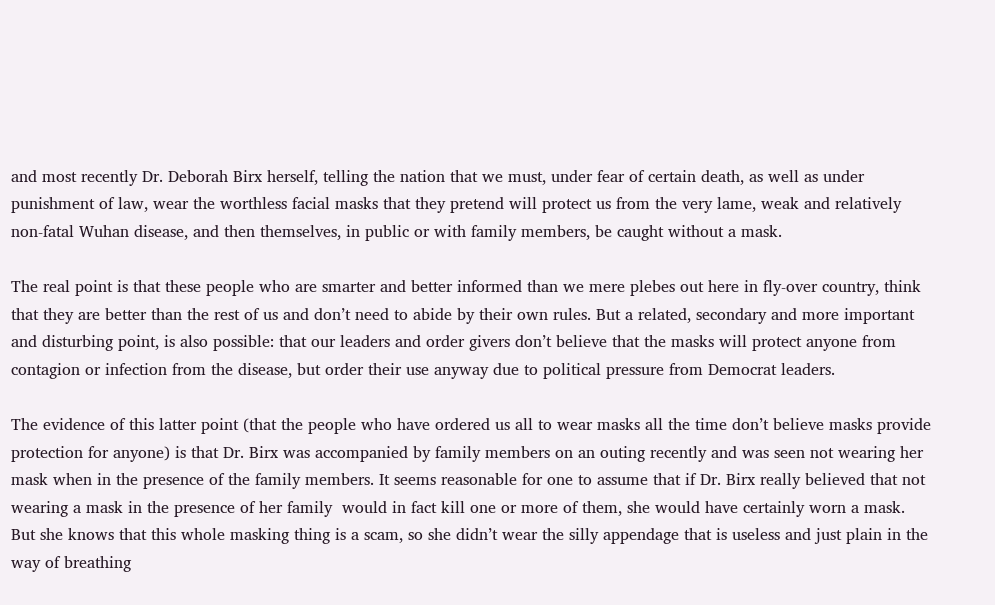and most recently Dr. Deborah Birx herself, telling the nation that we must, under fear of certain death, as well as under punishment of law, wear the worthless facial masks that they pretend will protect us from the very lame, weak and relatively non-fatal Wuhan disease, and then themselves, in public or with family members, be caught without a mask.

The real point is that these people who are smarter and better informed than we mere plebes out here in fly-over country, think that they are better than the rest of us and don’t need to abide by their own rules. But a related, secondary and more important and disturbing point, is also possible: that our leaders and order givers don’t believe that the masks will protect anyone from contagion or infection from the disease, but order their use anyway due to political pressure from Democrat leaders.

The evidence of this latter point (that the people who have ordered us all to wear masks all the time don’t believe masks provide protection for anyone) is that Dr. Birx was accompanied by family members on an outing recently and was seen not wearing her mask when in the presence of the family members. It seems reasonable for one to assume that if Dr. Birx really believed that not wearing a mask in the presence of her family  would in fact kill one or more of them, she would have certainly worn a mask. But she knows that this whole masking thing is a scam, so she didn’t wear the silly appendage that is useless and just plain in the way of breathing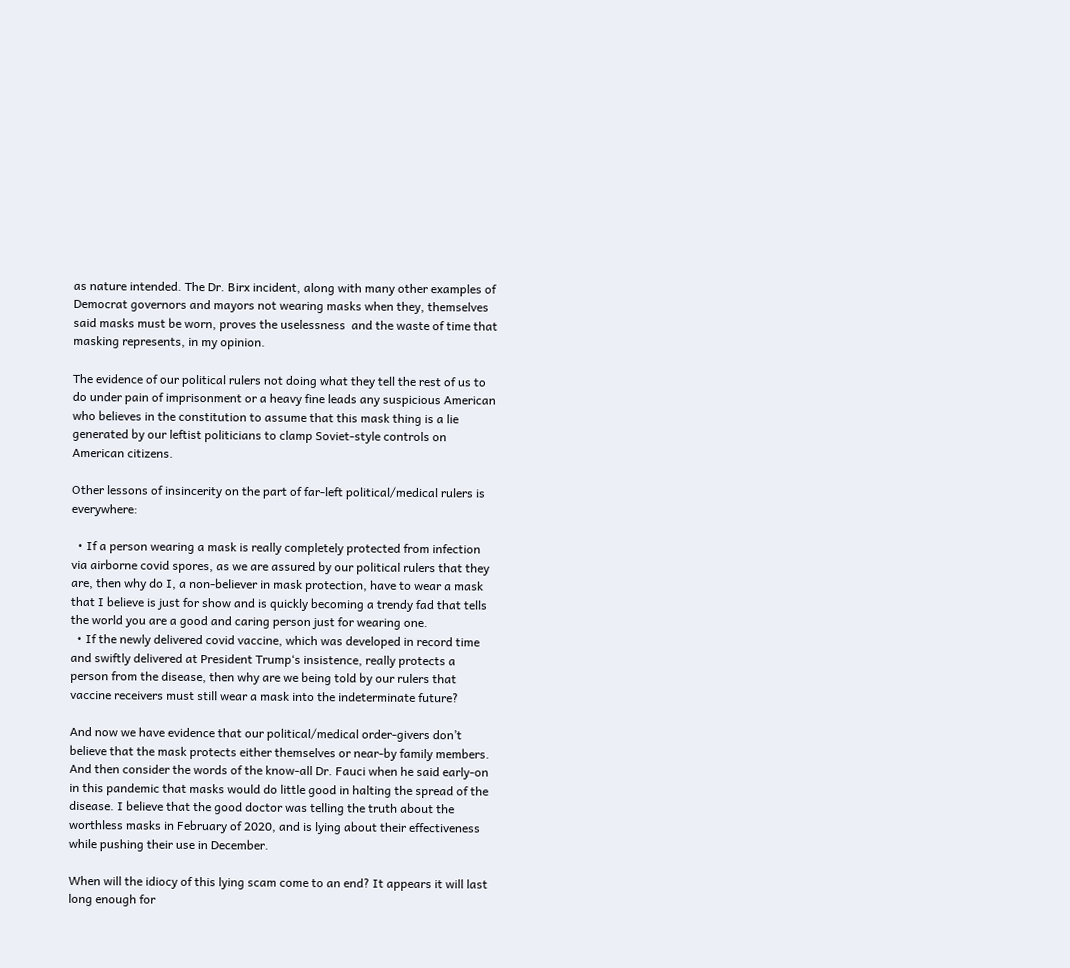as nature intended. The Dr. Birx incident, along with many other examples of Democrat governors and mayors not wearing masks when they, themselves said masks must be worn, proves the uselessness  and the waste of time that masking represents, in my opinion.

The evidence of our political rulers not doing what they tell the rest of us to do under pain of imprisonment or a heavy fine leads any suspicious American who believes in the constitution to assume that this mask thing is a lie generated by our leftist politicians to clamp Soviet-style controls on American citizens.

Other lessons of insincerity on the part of far-left political/medical rulers is everywhere:

  • If a person wearing a mask is really completely protected from infection via airborne covid spores, as we are assured by our political rulers that they are, then why do I, a non-believer in mask protection, have to wear a mask that I believe is just for show and is quickly becoming a trendy fad that tells the world you are a good and caring person just for wearing one.
  • If the newly delivered covid vaccine, which was developed in record time and swiftly delivered at President Trump‘s insistence, really protects a person from the disease, then why are we being told by our rulers that vaccine receivers must still wear a mask into the indeterminate future?

And now we have evidence that our political/medical order-givers don’t believe that the mask protects either themselves or near-by family members. And then consider the words of the know-all Dr. Fauci when he said early-on in this pandemic that masks would do little good in halting the spread of the disease. I believe that the good doctor was telling the truth about the worthless masks in February of 2020, and is lying about their effectiveness while pushing their use in December.

When will the idiocy of this lying scam come to an end? It appears it will last long enough for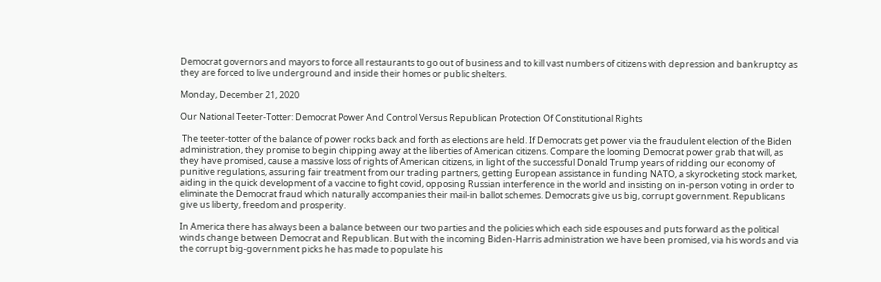Democrat governors and mayors to force all restaurants to go out of business and to kill vast numbers of citizens with depression and bankruptcy as they are forced to live underground and inside their homes or public shelters.

Monday, December 21, 2020

Our National Teeter-Totter: Democrat Power And Control Versus Republican Protection Of Constitutional Rights

 The teeter-totter of the balance of power rocks back and forth as elections are held. If Democrats get power via the fraudulent election of the Biden administration, they promise to begin chipping away at the liberties of American citizens. Compare the looming Democrat power grab that will, as they have promised, cause a massive loss of rights of American citizens, in light of the successful Donald Trump years of ridding our economy of punitive regulations, assuring fair treatment from our trading partners, getting European assistance in funding NATO, a skyrocketing stock market, aiding in the quick development of a vaccine to fight covid, opposing Russian interference in the world and insisting on in-person voting in order to eliminate the Democrat fraud which naturally accompanies their mail-in ballot schemes. Democrats give us big, corrupt government. Republicans give us liberty, freedom and prosperity.

In America there has always been a balance between our two parties and the policies which each side espouses and puts forward as the political winds change between Democrat and Republican. But with the incoming Biden-Harris administration we have been promised, via his words and via the corrupt big-government picks he has made to populate his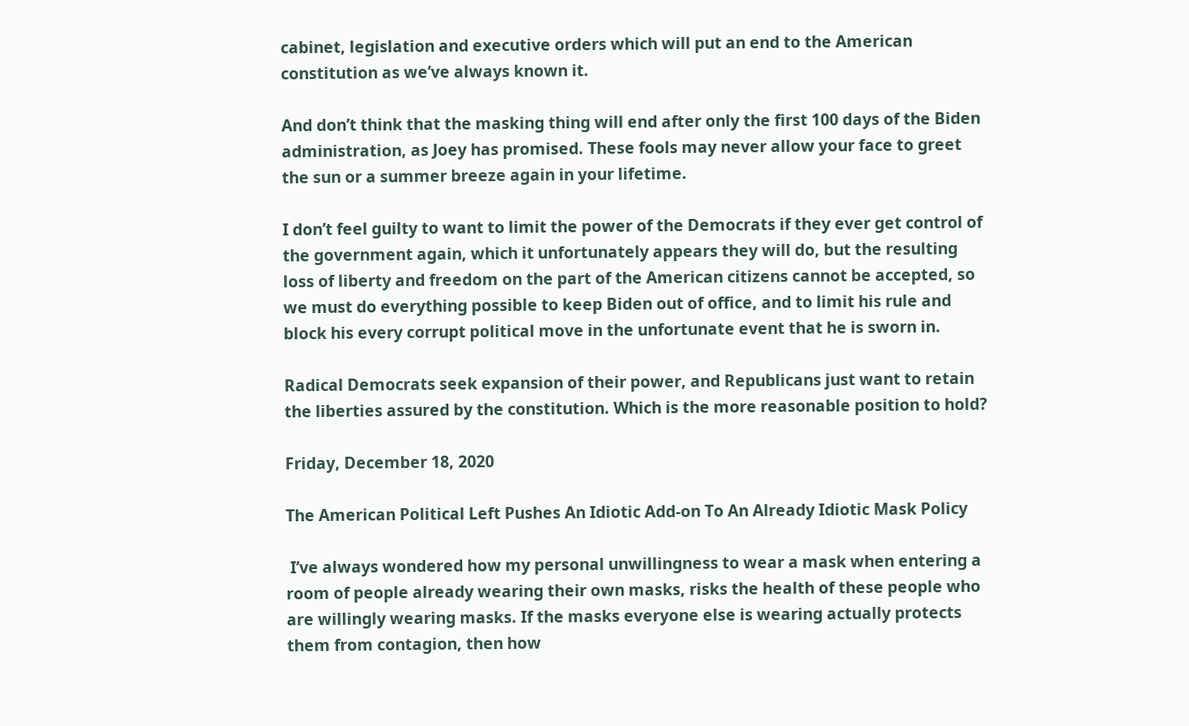cabinet, legislation and executive orders which will put an end to the American constitution as we’ve always known it.

And don’t think that the masking thing will end after only the first 100 days of the Biden administration, as Joey has promised. These fools may never allow your face to greet the sun or a summer breeze again in your lifetime.

I don’t feel guilty to want to limit the power of the Democrats if they ever get control of the government again, which it unfortunately appears they will do, but the resulting loss of liberty and freedom on the part of the American citizens cannot be accepted, so we must do everything possible to keep Biden out of office, and to limit his rule and block his every corrupt political move in the unfortunate event that he is sworn in.

Radical Democrats seek expansion of their power, and Republicans just want to retain the liberties assured by the constitution. Which is the more reasonable position to hold?

Friday, December 18, 2020

The American Political Left Pushes An Idiotic Add-on To An Already Idiotic Mask Policy

 I’ve always wondered how my personal unwillingness to wear a mask when entering a room of people already wearing their own masks, risks the health of these people who are willingly wearing masks. If the masks everyone else is wearing actually protects them from contagion, then how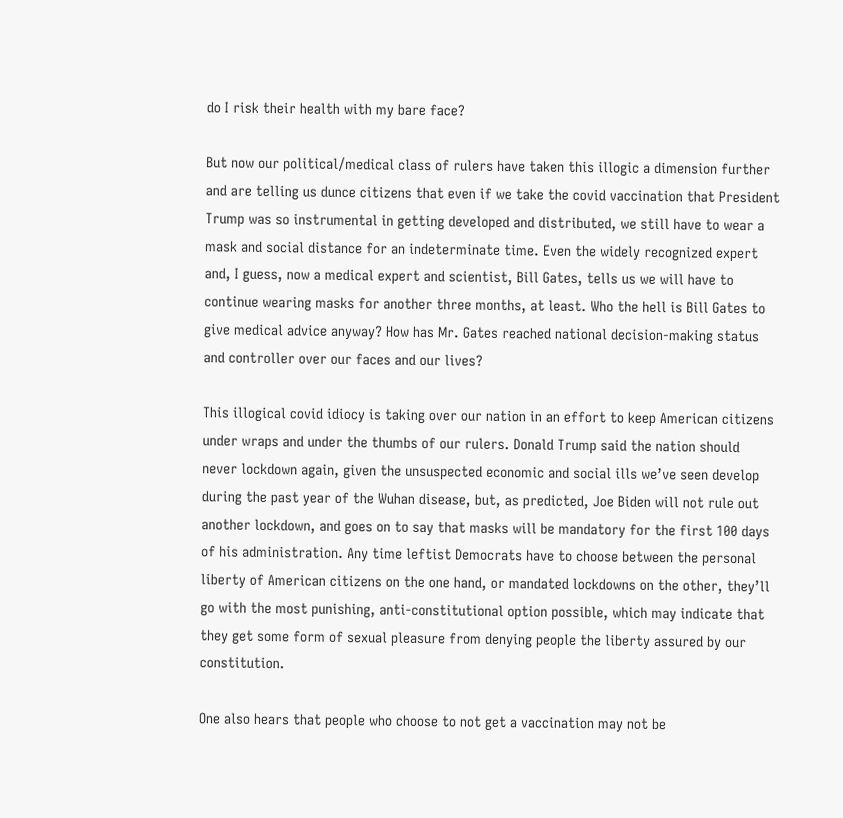do I risk their health with my bare face?

But now our political/medical class of rulers have taken this illogic a dimension further and are telling us dunce citizens that even if we take the covid vaccination that President Trump was so instrumental in getting developed and distributed, we still have to wear a mask and social distance for an indeterminate time. Even the widely recognized expert and, I guess, now a medical expert and scientist, Bill Gates, tells us we will have to continue wearing masks for another three months, at least. Who the hell is Bill Gates to give medical advice anyway? How has Mr. Gates reached national decision-making status and controller over our faces and our lives?

This illogical covid idiocy is taking over our nation in an effort to keep American citizens under wraps and under the thumbs of our rulers. Donald Trump said the nation should never lockdown again, given the unsuspected economic and social ills we’ve seen develop during the past year of the Wuhan disease, but, as predicted, Joe Biden will not rule out another lockdown, and goes on to say that masks will be mandatory for the first 100 days of his administration. Any time leftist Democrats have to choose between the personal liberty of American citizens on the one hand, or mandated lockdowns on the other, they’ll go with the most punishing, anti-constitutional option possible, which may indicate that they get some form of sexual pleasure from denying people the liberty assured by our constitution.

One also hears that people who choose to not get a vaccination may not be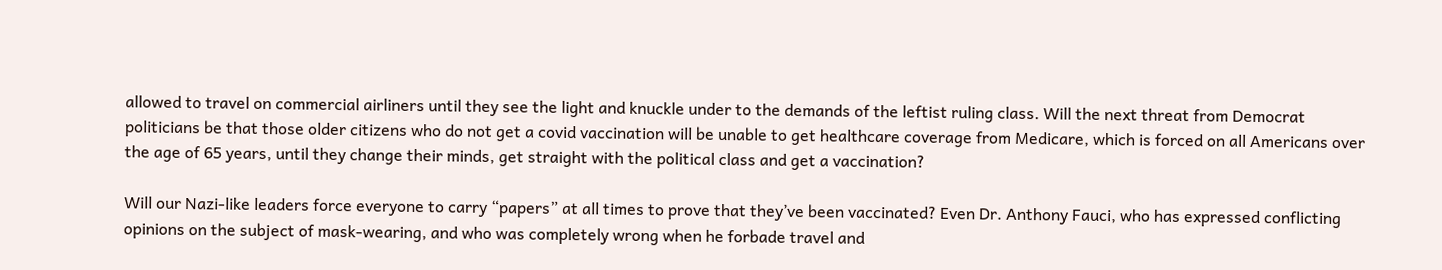allowed to travel on commercial airliners until they see the light and knuckle under to the demands of the leftist ruling class. Will the next threat from Democrat politicians be that those older citizens who do not get a covid vaccination will be unable to get healthcare coverage from Medicare, which is forced on all Americans over the age of 65 years, until they change their minds, get straight with the political class and get a vaccination?

Will our Nazi-like leaders force everyone to carry “papers” at all times to prove that they’ve been vaccinated? Even Dr. Anthony Fauci, who has expressed conflicting opinions on the subject of mask-wearing, and who was completely wrong when he forbade travel and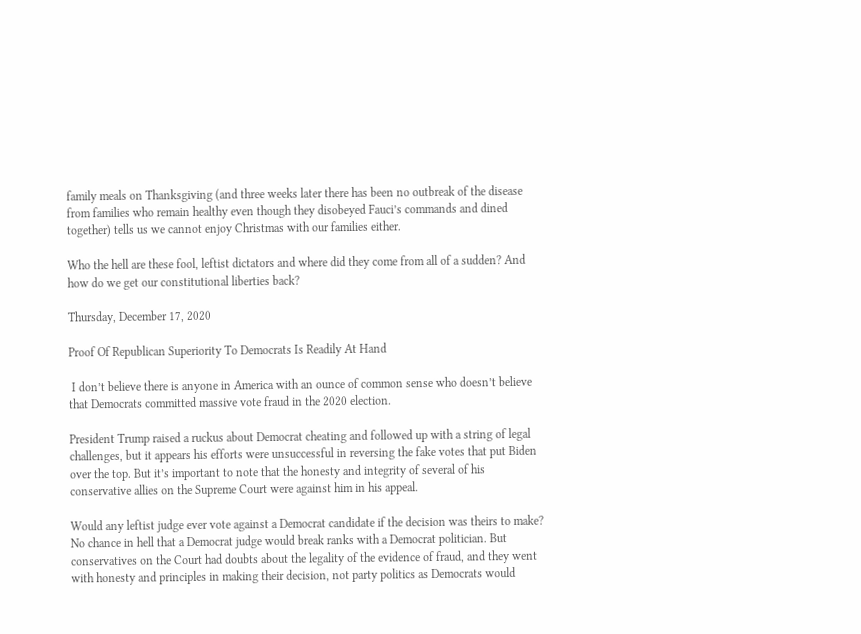family meals on Thanksgiving (and three weeks later there has been no outbreak of the disease from families who remain healthy even though they disobeyed Fauci’s commands and dined together) tells us we cannot enjoy Christmas with our families either.

Who the hell are these fool, leftist dictators and where did they come from all of a sudden? And how do we get our constitutional liberties back?

Thursday, December 17, 2020

Proof Of Republican Superiority To Democrats Is Readily At Hand

 I don’t believe there is anyone in America with an ounce of common sense who doesn’t believe that Democrats committed massive vote fraud in the 2020 election.

President Trump raised a ruckus about Democrat cheating and followed up with a string of legal challenges, but it appears his efforts were unsuccessful in reversing the fake votes that put Biden over the top. But it’s important to note that the honesty and integrity of several of his conservative allies on the Supreme Court were against him in his appeal.

Would any leftist judge ever vote against a Democrat candidate if the decision was theirs to make? No chance in hell that a Democrat judge would break ranks with a Democrat politician. But conservatives on the Court had doubts about the legality of the evidence of fraud, and they went with honesty and principles in making their decision, not party politics as Democrats would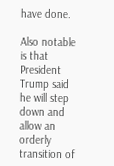have done.

Also notable is that President Trump said he will step down and allow an orderly transition of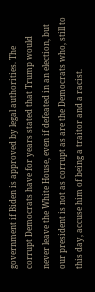government if Biden is approved by legal authorities. The corrupt Democrats have for years stated that Trump would never leave the White House, even if defeated in an election, but our president is not as corrupt as are the Democrats who, still to this day, accuse him of being a traitor and a racist.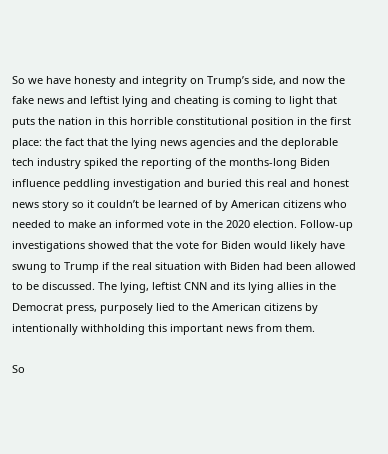So we have honesty and integrity on Trump’s side, and now the fake news and leftist lying and cheating is coming to light that puts the nation in this horrible constitutional position in the first place: the fact that the lying news agencies and the deplorable tech industry spiked the reporting of the months-long Biden influence peddling investigation and buried this real and honest news story so it couldn’t be learned of by American citizens who needed to make an informed vote in the 2020 election. Follow-up investigations showed that the vote for Biden would likely have swung to Trump if the real situation with Biden had been allowed to be discussed. The lying, leftist CNN and its lying allies in the Democrat press, purposely lied to the American citizens by intentionally withholding this important news from them.

So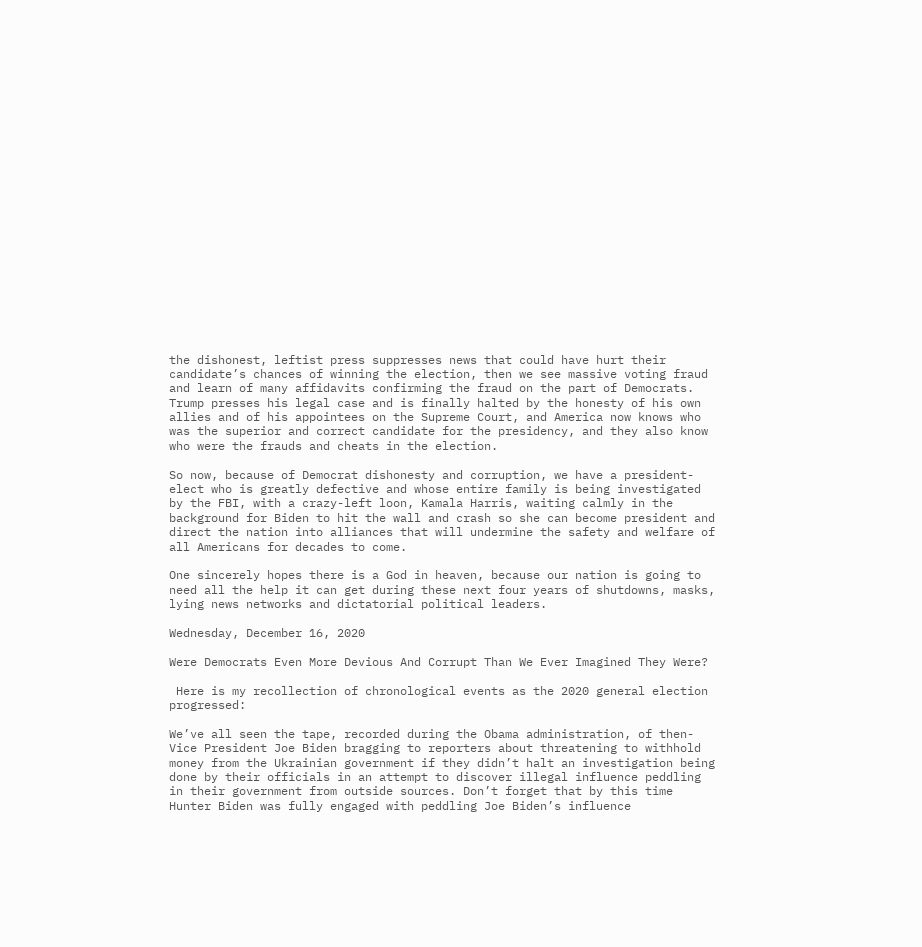the dishonest, leftist press suppresses news that could have hurt their candidate’s chances of winning the election, then we see massive voting fraud and learn of many affidavits confirming the fraud on the part of Democrats. Trump presses his legal case and is finally halted by the honesty of his own allies and of his appointees on the Supreme Court, and America now knows who was the superior and correct candidate for the presidency, and they also know who were the frauds and cheats in the election.

So now, because of Democrat dishonesty and corruption, we have a president-elect who is greatly defective and whose entire family is being investigated by the FBI, with a crazy-left loon, Kamala Harris, waiting calmly in the background for Biden to hit the wall and crash so she can become president and direct the nation into alliances that will undermine the safety and welfare of all Americans for decades to come.

One sincerely hopes there is a God in heaven, because our nation is going to need all the help it can get during these next four years of shutdowns, masks, lying news networks and dictatorial political leaders.

Wednesday, December 16, 2020

Were Democrats Even More Devious And Corrupt Than We Ever Imagined They Were?

 Here is my recollection of chronological events as the 2020 general election progressed:

We’ve all seen the tape, recorded during the Obama administration, of then-Vice President Joe Biden bragging to reporters about threatening to withhold money from the Ukrainian government if they didn’t halt an investigation being done by their officials in an attempt to discover illegal influence peddling in their government from outside sources. Don’t forget that by this time Hunter Biden was fully engaged with peddling Joe Biden’s influence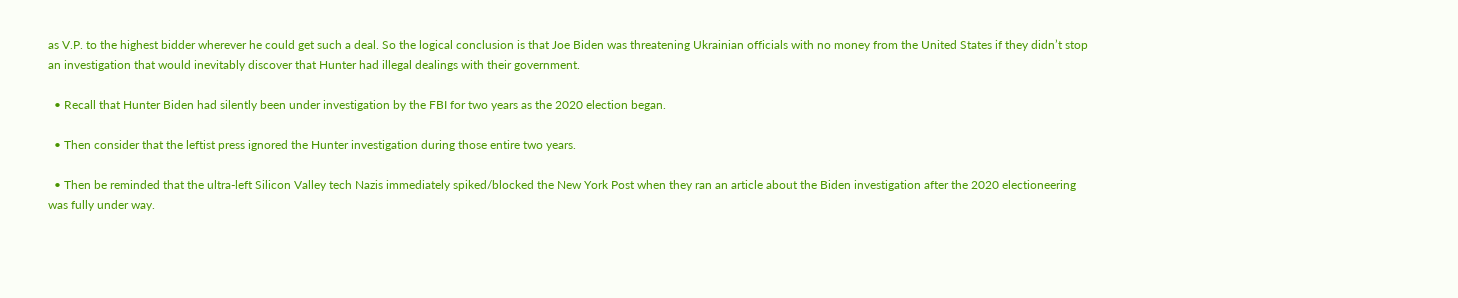as V.P. to the highest bidder wherever he could get such a deal. So the logical conclusion is that Joe Biden was threatening Ukrainian officials with no money from the United States if they didn’t stop an investigation that would inevitably discover that Hunter had illegal dealings with their government.

  • Recall that Hunter Biden had silently been under investigation by the FBI for two years as the 2020 election began.

  • Then consider that the leftist press ignored the Hunter investigation during those entire two years.

  • Then be reminded that the ultra-left Silicon Valley tech Nazis immediately spiked/blocked the New York Post when they ran an article about the Biden investigation after the 2020 electioneering was fully under way.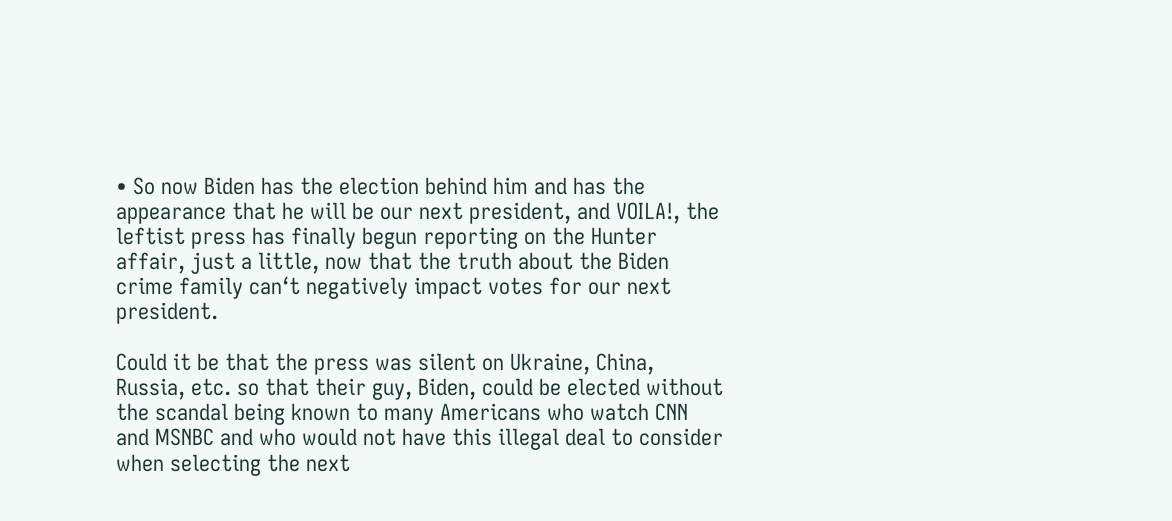• So now Biden has the election behind him and has the appearance that he will be our next president, and VOILA!, the leftist press has finally begun reporting on the Hunter affair, just a little, now that the truth about the Biden crime family can‘t negatively impact votes for our next president.

Could it be that the press was silent on Ukraine, China, Russia, etc. so that their guy, Biden, could be elected without the scandal being known to many Americans who watch CNN and MSNBC and who would not have this illegal deal to consider when selecting the next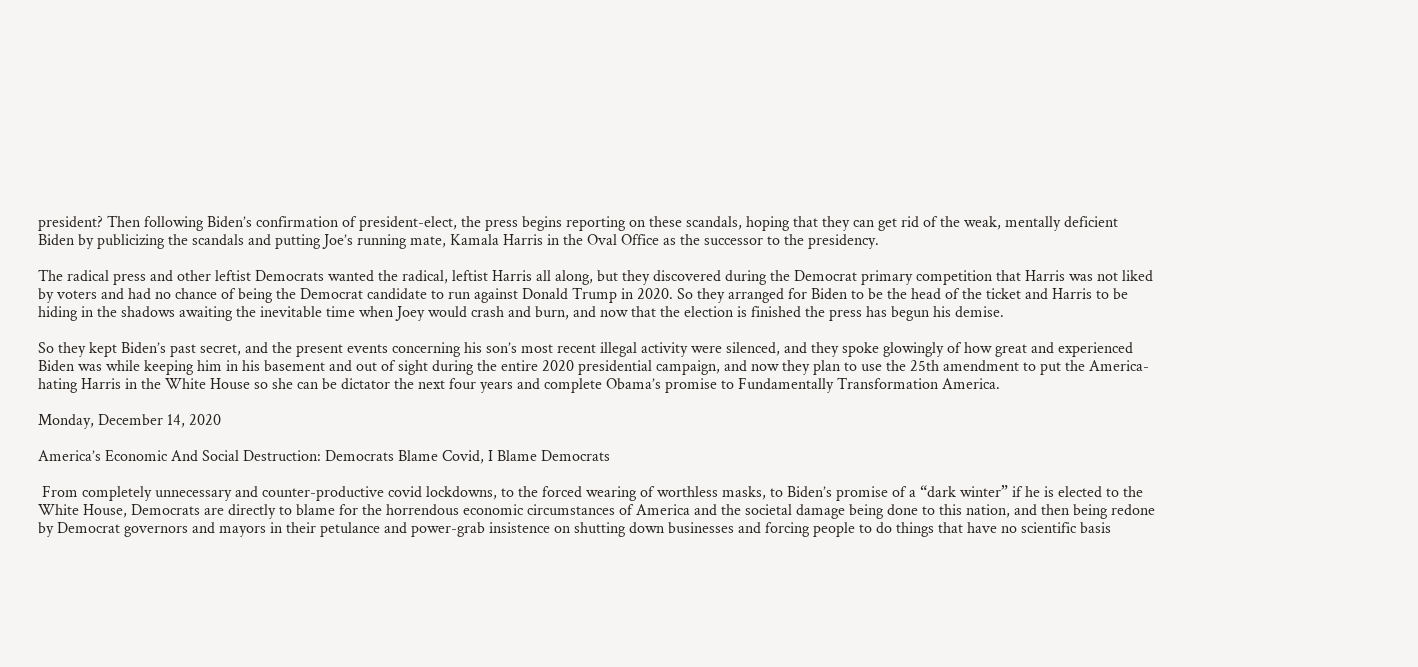president? Then following Biden’s confirmation of president-elect, the press begins reporting on these scandals, hoping that they can get rid of the weak, mentally deficient Biden by publicizing the scandals and putting Joe’s running mate, Kamala Harris in the Oval Office as the successor to the presidency.

The radical press and other leftist Democrats wanted the radical, leftist Harris all along, but they discovered during the Democrat primary competition that Harris was not liked by voters and had no chance of being the Democrat candidate to run against Donald Trump in 2020. So they arranged for Biden to be the head of the ticket and Harris to be hiding in the shadows awaiting the inevitable time when Joey would crash and burn, and now that the election is finished the press has begun his demise.

So they kept Biden’s past secret, and the present events concerning his son’s most recent illegal activity were silenced, and they spoke glowingly of how great and experienced Biden was while keeping him in his basement and out of sight during the entire 2020 presidential campaign, and now they plan to use the 25th amendment to put the America-hating Harris in the White House so she can be dictator the next four years and complete Obama’s promise to Fundamentally Transformation America.

Monday, December 14, 2020

America’s Economic And Social Destruction: Democrats Blame Covid, I Blame Democrats

 From completely unnecessary and counter-productive covid lockdowns, to the forced wearing of worthless masks, to Biden’s promise of a “dark winter” if he is elected to the White House, Democrats are directly to blame for the horrendous economic circumstances of America and the societal damage being done to this nation, and then being redone by Democrat governors and mayors in their petulance and power-grab insistence on shutting down businesses and forcing people to do things that have no scientific basis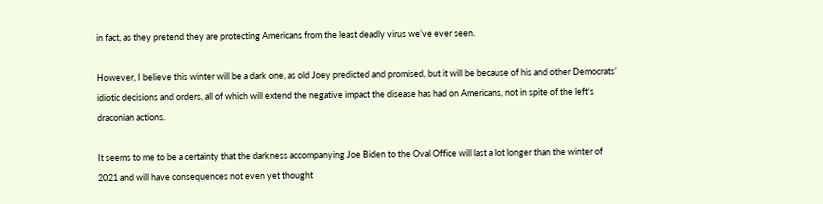in fact, as they pretend they are protecting Americans from the least deadly virus we’ve ever seen.

However, I believe this winter will be a dark one, as old Joey predicted and promised, but it will be because of his and other Democrats’ idiotic decisions and orders, all of which will extend the negative impact the disease has had on Americans, not in spite of the left‘s draconian actions.

It seems to me to be a certainty that the darkness accompanying Joe Biden to the Oval Office will last a lot longer than the winter of 2021 and will have consequences not even yet thought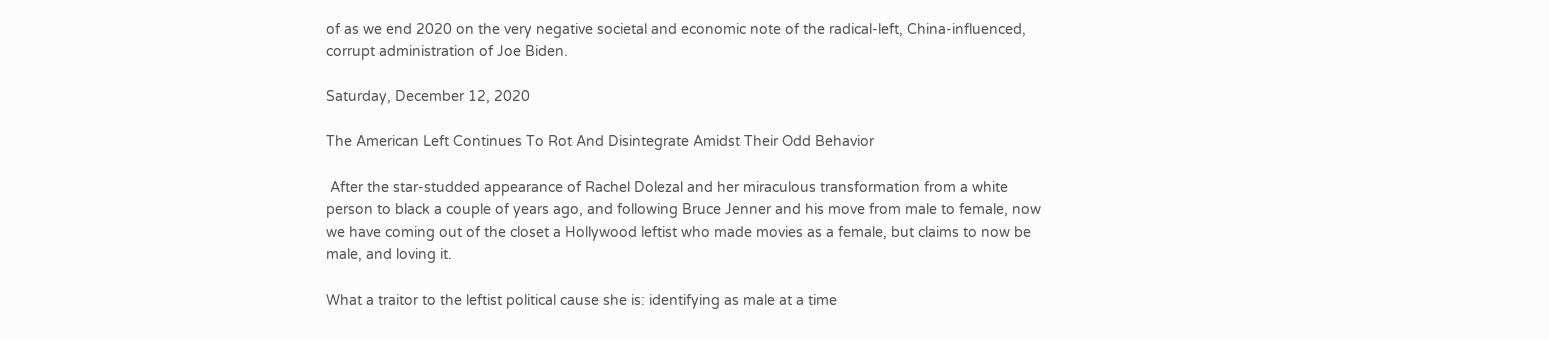of as we end 2020 on the very negative societal and economic note of the radical-left, China-influenced, corrupt administration of Joe Biden.

Saturday, December 12, 2020

The American Left Continues To Rot And Disintegrate Amidst Their Odd Behavior

 After the star-studded appearance of Rachel Dolezal and her miraculous transformation from a white person to black a couple of years ago, and following Bruce Jenner and his move from male to female, now we have coming out of the closet a Hollywood leftist who made movies as a female, but claims to now be male, and loving it.

What a traitor to the leftist political cause she is: identifying as male at a time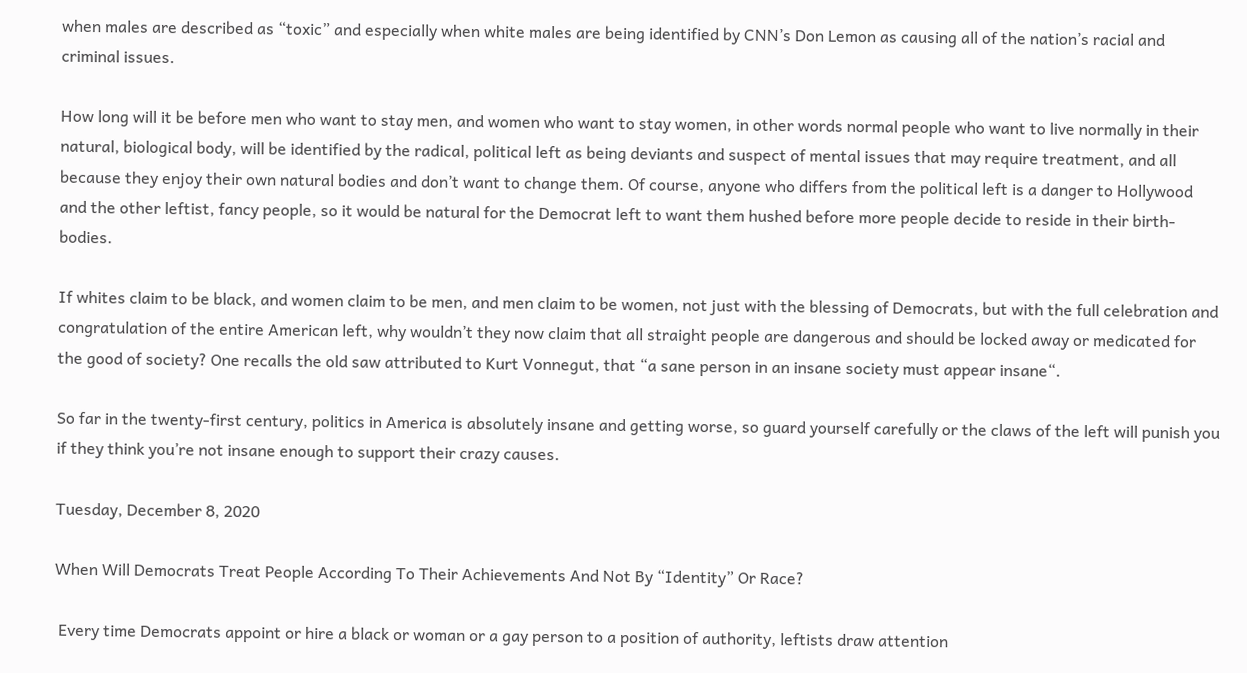when males are described as “toxic” and especially when white males are being identified by CNN’s Don Lemon as causing all of the nation’s racial and criminal issues.

How long will it be before men who want to stay men, and women who want to stay women, in other words normal people who want to live normally in their natural, biological body, will be identified by the radical, political left as being deviants and suspect of mental issues that may require treatment, and all because they enjoy their own natural bodies and don’t want to change them. Of course, anyone who differs from the political left is a danger to Hollywood and the other leftist, fancy people, so it would be natural for the Democrat left to want them hushed before more people decide to reside in their birth-bodies.

If whites claim to be black, and women claim to be men, and men claim to be women, not just with the blessing of Democrats, but with the full celebration and congratulation of the entire American left, why wouldn’t they now claim that all straight people are dangerous and should be locked away or medicated for the good of society? One recalls the old saw attributed to Kurt Vonnegut, that “a sane person in an insane society must appear insane“.

So far in the twenty-first century, politics in America is absolutely insane and getting worse, so guard yourself carefully or the claws of the left will punish you if they think you’re not insane enough to support their crazy causes.

Tuesday, December 8, 2020

When Will Democrats Treat People According To Their Achievements And Not By “Identity” Or Race?

 Every time Democrats appoint or hire a black or woman or a gay person to a position of authority, leftists draw attention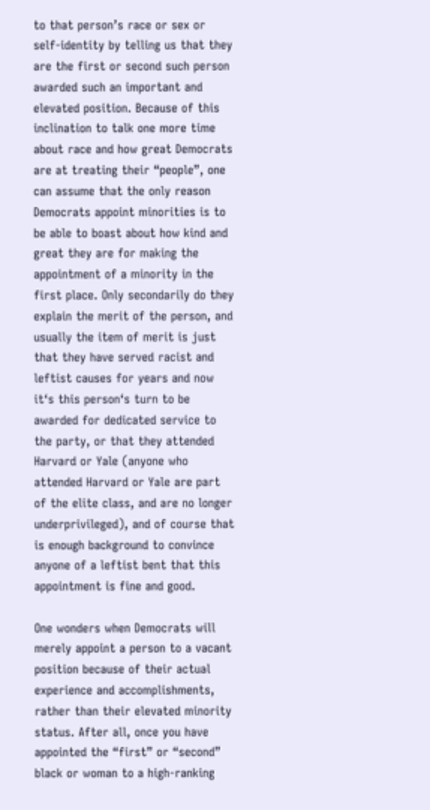to that person’s race or sex or self-identity by telling us that they are the first or second such person awarded such an important and elevated position. Because of this inclination to talk one more time about race and how great Democrats are at treating their “people”, one can assume that the only reason Democrats appoint minorities is to be able to boast about how kind and great they are for making the appointment of a minority in the first place. Only secondarily do they explain the merit of the person, and usually the item of merit is just that they have served racist and leftist causes for years and now it‘s this person‘s turn to be awarded for dedicated service to the party, or that they attended Harvard or Yale (anyone who attended Harvard or Yale are part of the elite class, and are no longer underprivileged), and of course that is enough background to convince anyone of a leftist bent that this appointment is fine and good.

One wonders when Democrats will merely appoint a person to a vacant position because of their actual experience and accomplishments, rather than their elevated minority status. After all, once you have appointed the “first” or “second” black or woman to a high-ranking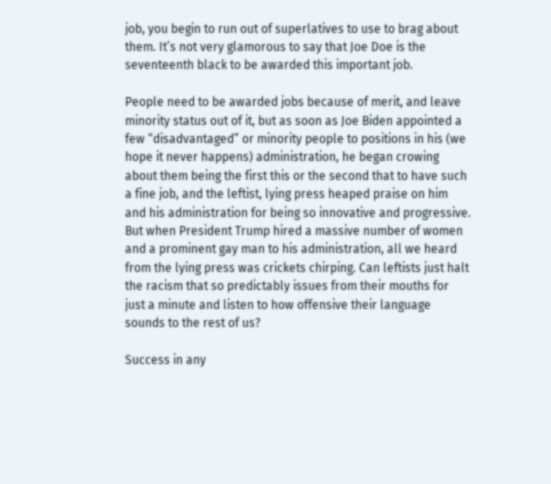job, you begin to run out of superlatives to use to brag about them. It’s not very glamorous to say that Joe Doe is the seventeenth black to be awarded this important job.

People need to be awarded jobs because of merit, and leave minority status out of it, but as soon as Joe Biden appointed a few “disadvantaged” or minority people to positions in his (we hope it never happens) administration, he began crowing about them being the first this or the second that to have such a fine job, and the leftist, lying press heaped praise on him and his administration for being so innovative and progressive. But when President Trump hired a massive number of women and a prominent gay man to his administration, all we heard from the lying press was crickets chirping. Can leftists just halt the racism that so predictably issues from their mouths for just a minute and listen to how offensive their language sounds to the rest of us?

Success in any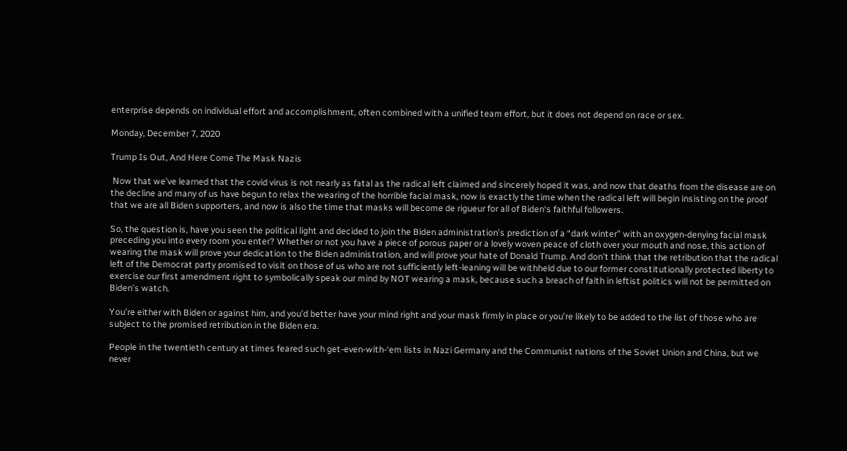enterprise depends on individual effort and accomplishment, often combined with a unified team effort, but it does not depend on race or sex.

Monday, December 7, 2020

Trump Is Out, And Here Come The Mask Nazis

 Now that we’ve learned that the covid virus is not nearly as fatal as the radical left claimed and sincerely hoped it was, and now that deaths from the disease are on the decline and many of us have begun to relax the wearing of the horrible facial mask, now is exactly the time when the radical left will begin insisting on the proof that we are all Biden supporters, and now is also the time that masks will become de rigueur for all of Biden‘s faithful followers.

So, the question is, have you seen the political light and decided to join the Biden administration’s prediction of a “dark winter” with an oxygen-denying facial mask preceding you into every room you enter? Whether or not you have a piece of porous paper or a lovely woven peace of cloth over your mouth and nose, this action of wearing the mask will prove your dedication to the Biden administration, and will prove your hate of Donald Trump. And don’t think that the retribution that the radical left of the Democrat party promised to visit on those of us who are not sufficiently left-leaning will be withheld due to our former constitutionally protected liberty to exercise our first amendment right to symbolically speak our mind by NOT wearing a mask, because such a breach of faith in leftist politics will not be permitted on Biden’s watch.

You’re either with Biden or against him, and you’d better have your mind right and your mask firmly in place or you’re likely to be added to the list of those who are subject to the promised retribution in the Biden era.

People in the twentieth century at times feared such get-even-with-‘em lists in Nazi Germany and the Communist nations of the Soviet Union and China, but we never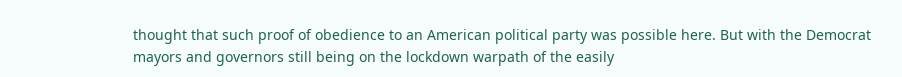thought that such proof of obedience to an American political party was possible here. But with the Democrat mayors and governors still being on the lockdown warpath of the easily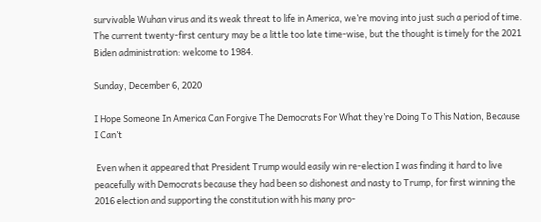survivable Wuhan virus and its weak threat to life in America, we’re moving into just such a period of time. The current twenty-first century may be a little too late time-wise, but the thought is timely for the 2021 Biden administration: welcome to 1984.

Sunday, December 6, 2020

I Hope Someone In America Can Forgive The Democrats For What they’re Doing To This Nation, Because I Can’t

 Even when it appeared that President Trump would easily win re-election I was finding it hard to live peacefully with Democrats because they had been so dishonest and nasty to Trump, for first winning the 2016 election and supporting the constitution with his many pro-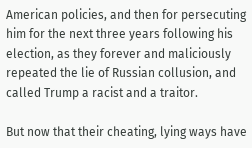American policies, and then for persecuting him for the next three years following his election, as they forever and maliciously repeated the lie of Russian collusion, and called Trump a racist and a traitor.

But now that their cheating, lying ways have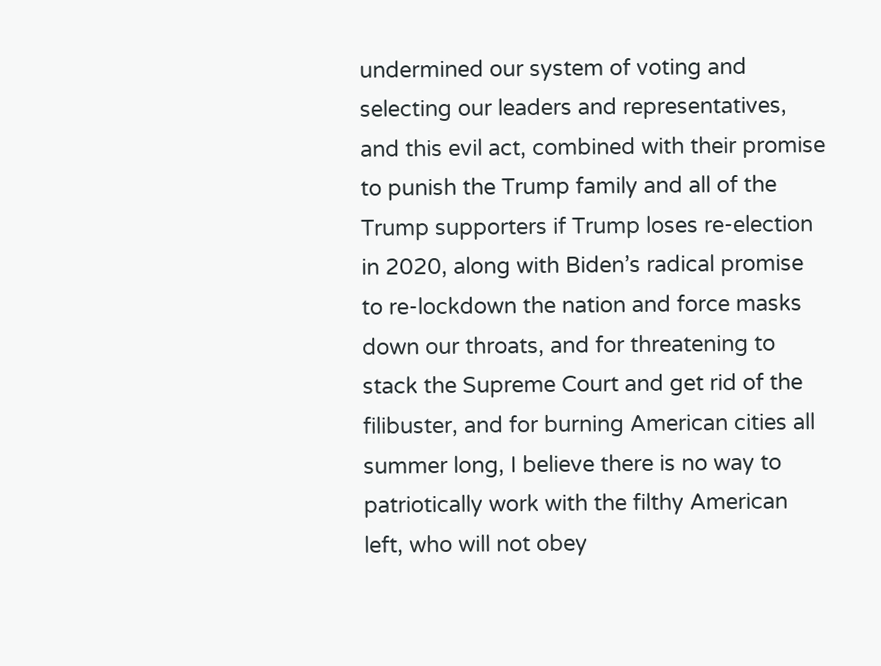undermined our system of voting and selecting our leaders and representatives, and this evil act, combined with their promise to punish the Trump family and all of the Trump supporters if Trump loses re-election in 2020, along with Biden’s radical promise to re-lockdown the nation and force masks down our throats, and for threatening to stack the Supreme Court and get rid of the filibuster, and for burning American cities all summer long, I believe there is no way to patriotically work with the filthy American left, who will not obey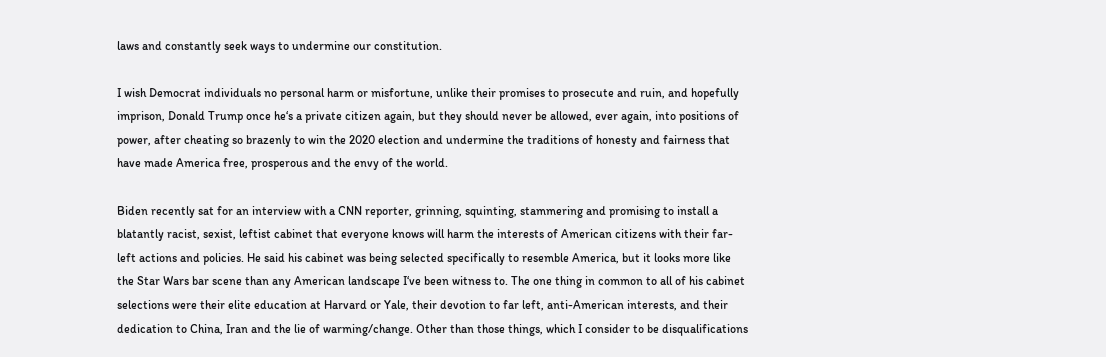laws and constantly seek ways to undermine our constitution.

I wish Democrat individuals no personal harm or misfortune, unlike their promises to prosecute and ruin, and hopefully imprison, Donald Trump once he‘s a private citizen again, but they should never be allowed, ever again, into positions of power, after cheating so brazenly to win the 2020 election and undermine the traditions of honesty and fairness that have made America free, prosperous and the envy of the world.

Biden recently sat for an interview with a CNN reporter, grinning, squinting, stammering and promising to install a blatantly racist, sexist, leftist cabinet that everyone knows will harm the interests of American citizens with their far-left actions and policies. He said his cabinet was being selected specifically to resemble America, but it looks more like the Star Wars bar scene than any American landscape I‘ve been witness to. The one thing in common to all of his cabinet selections were their elite education at Harvard or Yale, their devotion to far left, anti-American interests, and their dedication to China, Iran and the lie of warming/change. Other than those things, which I consider to be disqualifications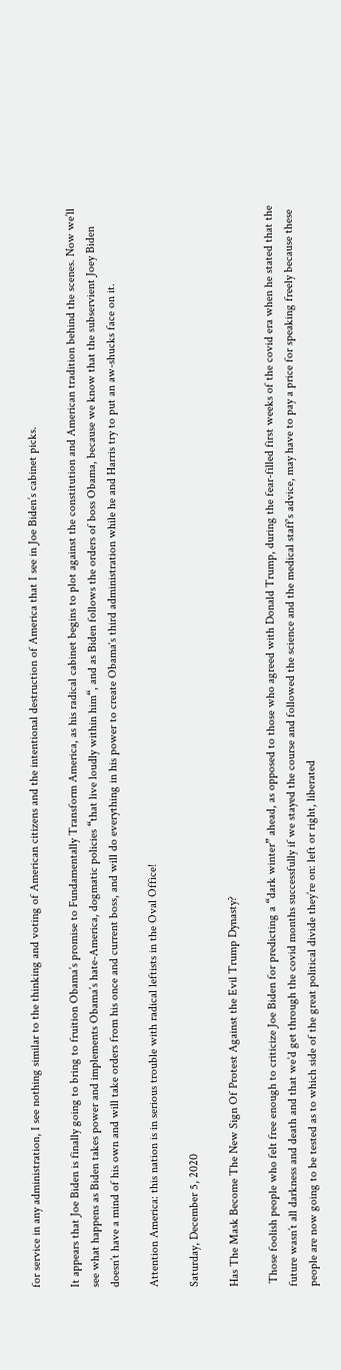for service in any administration, I see nothing similar to the thinking and voting of American citizens and the intentional destruction of America that I see in Joe Biden’s cabinet picks.

It appears that Joe Biden is finally going to bring to fruition Obama’s promise to Fundamentally Transform America, as his radical cabinet begins to plot against the constitution and American tradition behind the scenes. Now we’ll see what happens as Biden takes power and implements Obama’s hate-America, dogmatic policies “that live loudly within him“, and as Biden follows the orders of boss Obama, because we know that the subservient Joey Biden doesn’t have a mind of his own and will take orders from his once and current boss, and will do everything in his power to create Obama‘s third administration while he and Harris try to put an aw-shucks face on it.

Attention America: this nation is in serious trouble with radical leftists in the Oval Office!

Saturday, December 5, 2020

Has The Mask Become The New Sign Of Protest Against the Evil Trump Dynasty?

 Those foolish people who felt free enough to criticize Joe Biden for predicting a “dark winter” ahead, as opposed to those who agreed with Donald Trump, during the fear-filled first weeks of the covid era when he stated that the future wasn’t all darkness and death and that we’d get through the covid months successfully if we stayed the course and followed the science and the medical staff‘s advice, may have to pay a price for speaking freely because these people are now going to be tested as to which side of the great political divide they’re on: left or right, liberated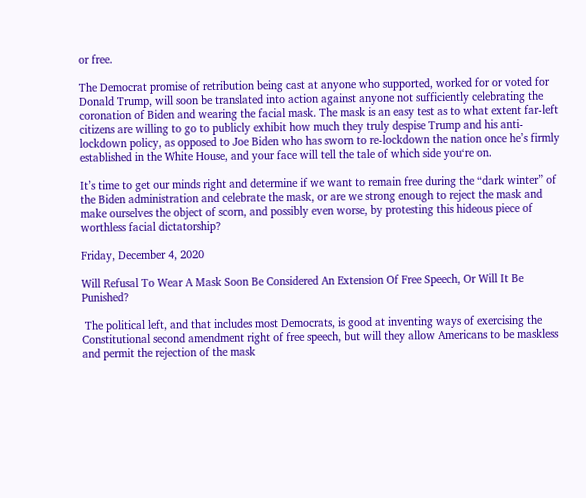or free.

The Democrat promise of retribution being cast at anyone who supported, worked for or voted for Donald Trump, will soon be translated into action against anyone not sufficiently celebrating the coronation of Biden and wearing the facial mask. The mask is an easy test as to what extent far-left citizens are willing to go to publicly exhibit how much they truly despise Trump and his anti-lockdown policy, as opposed to Joe Biden who has sworn to re-lockdown the nation once he’s firmly established in the White House, and your face will tell the tale of which side you‘re on.

It’s time to get our minds right and determine if we want to remain free during the “dark winter” of the Biden administration and celebrate the mask, or are we strong enough to reject the mask and make ourselves the object of scorn, and possibly even worse, by protesting this hideous piece of worthless facial dictatorship?

Friday, December 4, 2020

Will Refusal To Wear A Mask Soon Be Considered An Extension Of Free Speech, Or Will It Be Punished?

 The political left, and that includes most Democrats, is good at inventing ways of exercising the Constitutional second amendment right of free speech, but will they allow Americans to be maskless and permit the rejection of the mask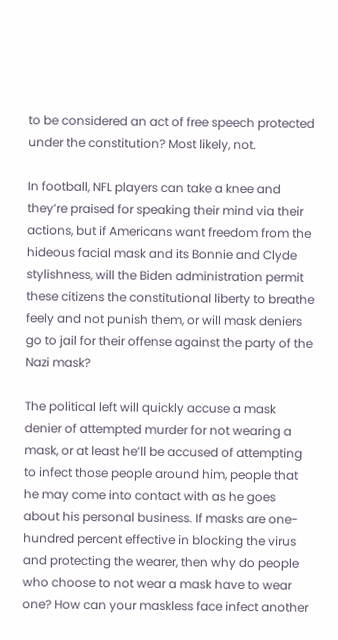to be considered an act of free speech protected under the constitution? Most likely, not.

In football, NFL players can take a knee and they’re praised for speaking their mind via their actions, but if Americans want freedom from the hideous facial mask and its Bonnie and Clyde stylishness, will the Biden administration permit these citizens the constitutional liberty to breathe feely and not punish them, or will mask deniers go to jail for their offense against the party of the Nazi mask?

The political left will quickly accuse a mask denier of attempted murder for not wearing a mask, or at least he’ll be accused of attempting to infect those people around him, people that he may come into contact with as he goes about his personal business. If masks are one-hundred percent effective in blocking the virus and protecting the wearer, then why do people who choose to not wear a mask have to wear one? How can your maskless face infect another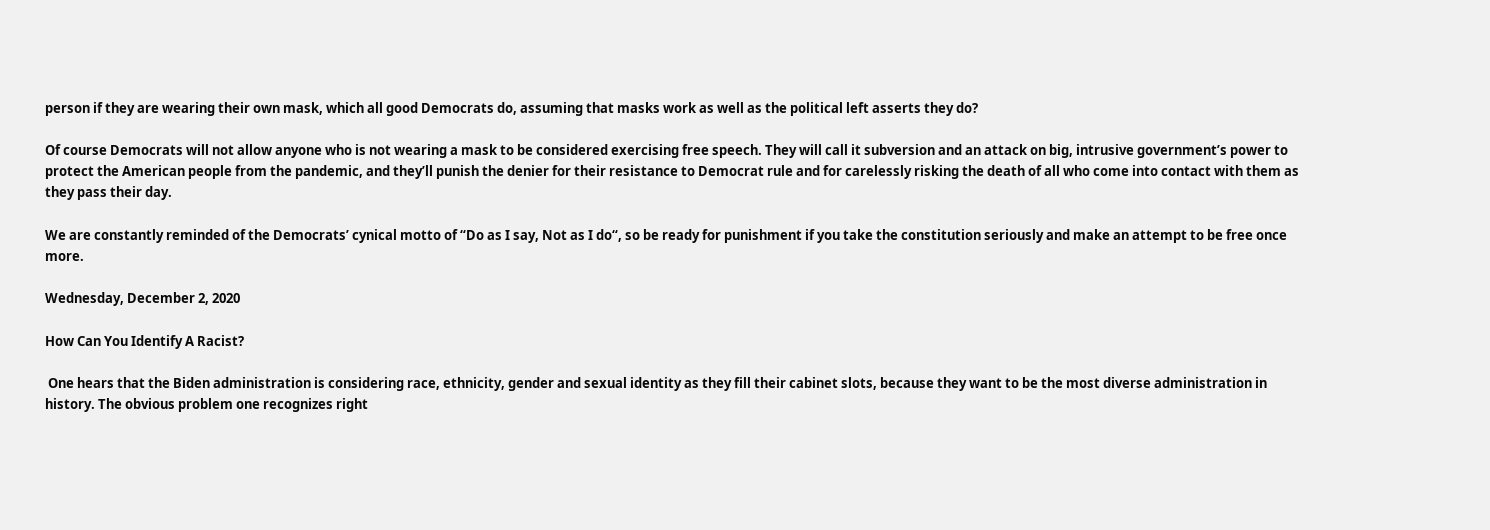person if they are wearing their own mask, which all good Democrats do, assuming that masks work as well as the political left asserts they do?

Of course Democrats will not allow anyone who is not wearing a mask to be considered exercising free speech. They will call it subversion and an attack on big, intrusive government’s power to protect the American people from the pandemic, and they’ll punish the denier for their resistance to Democrat rule and for carelessly risking the death of all who come into contact with them as they pass their day.

We are constantly reminded of the Democrats’ cynical motto of “Do as I say, Not as I do“, so be ready for punishment if you take the constitution seriously and make an attempt to be free once more.

Wednesday, December 2, 2020

How Can You Identify A Racist?

 One hears that the Biden administration is considering race, ethnicity, gender and sexual identity as they fill their cabinet slots, because they want to be the most diverse administration in history. The obvious problem one recognizes right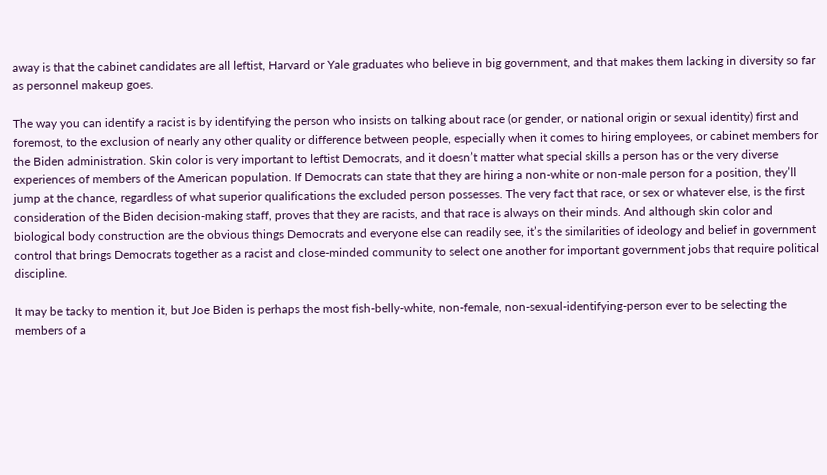away is that the cabinet candidates are all leftist, Harvard or Yale graduates who believe in big government, and that makes them lacking in diversity so far as personnel makeup goes.

The way you can identify a racist is by identifying the person who insists on talking about race (or gender, or national origin or sexual identity) first and foremost, to the exclusion of nearly any other quality or difference between people, especially when it comes to hiring employees, or cabinet members for the Biden administration. Skin color is very important to leftist Democrats, and it doesn’t matter what special skills a person has or the very diverse experiences of members of the American population. If Democrats can state that they are hiring a non-white or non-male person for a position, they’ll jump at the chance, regardless of what superior qualifications the excluded person possesses. The very fact that race, or sex or whatever else, is the first consideration of the Biden decision-making staff, proves that they are racists, and that race is always on their minds. And although skin color and biological body construction are the obvious things Democrats and everyone else can readily see, it’s the similarities of ideology and belief in government control that brings Democrats together as a racist and close-minded community to select one another for important government jobs that require political discipline.

It may be tacky to mention it, but Joe Biden is perhaps the most fish-belly-white, non-female, non-sexual-identifying-person ever to be selecting the members of a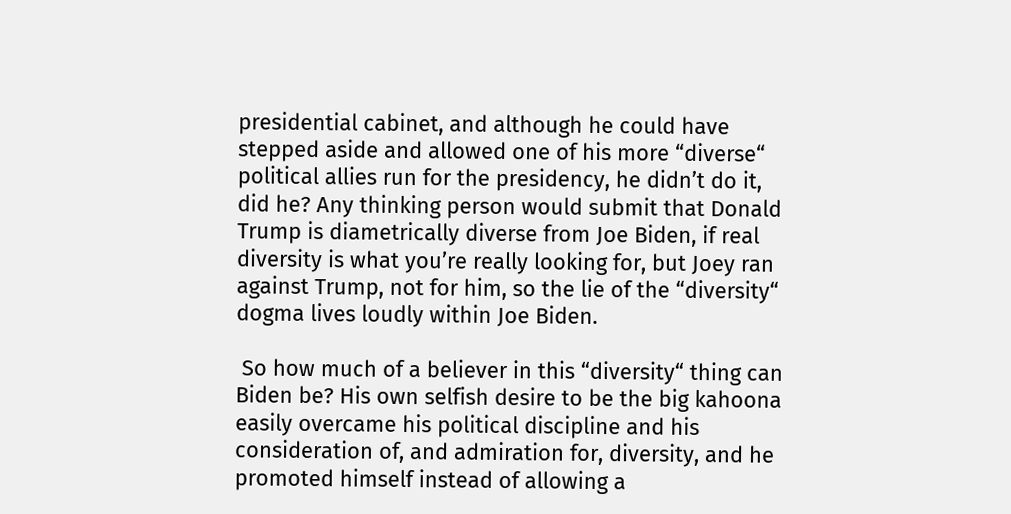presidential cabinet, and although he could have stepped aside and allowed one of his more “diverse“ political allies run for the presidency, he didn’t do it, did he? Any thinking person would submit that Donald Trump is diametrically diverse from Joe Biden, if real diversity is what you’re really looking for, but Joey ran against Trump, not for him, so the lie of the “diversity“ dogma lives loudly within Joe Biden.

 So how much of a believer in this “diversity“ thing can Biden be? His own selfish desire to be the big kahoona easily overcame his political discipline and his consideration of, and admiration for, diversity, and he promoted himself instead of allowing a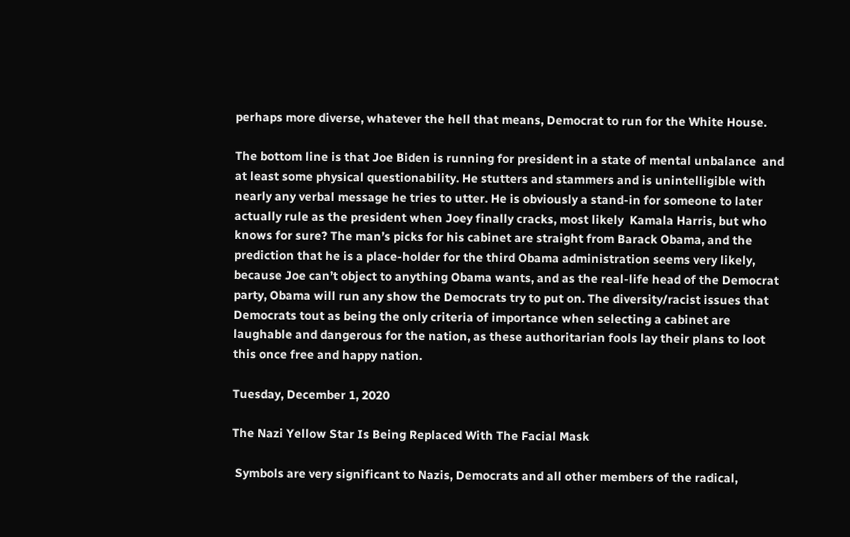perhaps more diverse, whatever the hell that means, Democrat to run for the White House.

The bottom line is that Joe Biden is running for president in a state of mental unbalance  and at least some physical questionability. He stutters and stammers and is unintelligible with nearly any verbal message he tries to utter. He is obviously a stand-in for someone to later actually rule as the president when Joey finally cracks, most likely  Kamala Harris, but who knows for sure? The man’s picks for his cabinet are straight from Barack Obama, and the prediction that he is a place-holder for the third Obama administration seems very likely, because Joe can’t object to anything Obama wants, and as the real-life head of the Democrat party, Obama will run any show the Democrats try to put on. The diversity/racist issues that Democrats tout as being the only criteria of importance when selecting a cabinet are laughable and dangerous for the nation, as these authoritarian fools lay their plans to loot this once free and happy nation.

Tuesday, December 1, 2020

The Nazi Yellow Star Is Being Replaced With The Facial Mask

 Symbols are very significant to Nazis, Democrats and all other members of the radical,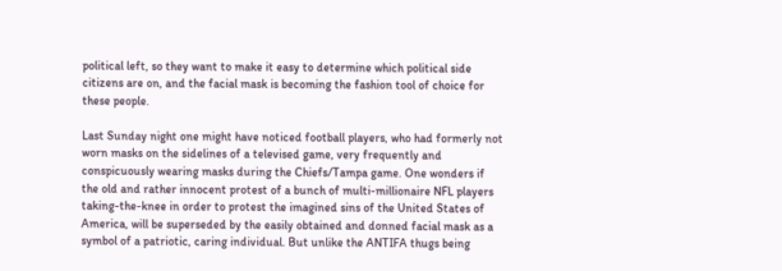political left, so they want to make it easy to determine which political side citizens are on, and the facial mask is becoming the fashion tool of choice for these people.

Last Sunday night one might have noticed football players, who had formerly not worn masks on the sidelines of a televised game, very frequently and conspicuously wearing masks during the Chiefs/Tampa game. One wonders if the old and rather innocent protest of a bunch of multi-millionaire NFL players taking-the-knee in order to protest the imagined sins of the United States of America, will be superseded by the easily obtained and donned facial mask as a symbol of a patriotic, caring individual. But unlike the ANTIFA thugs being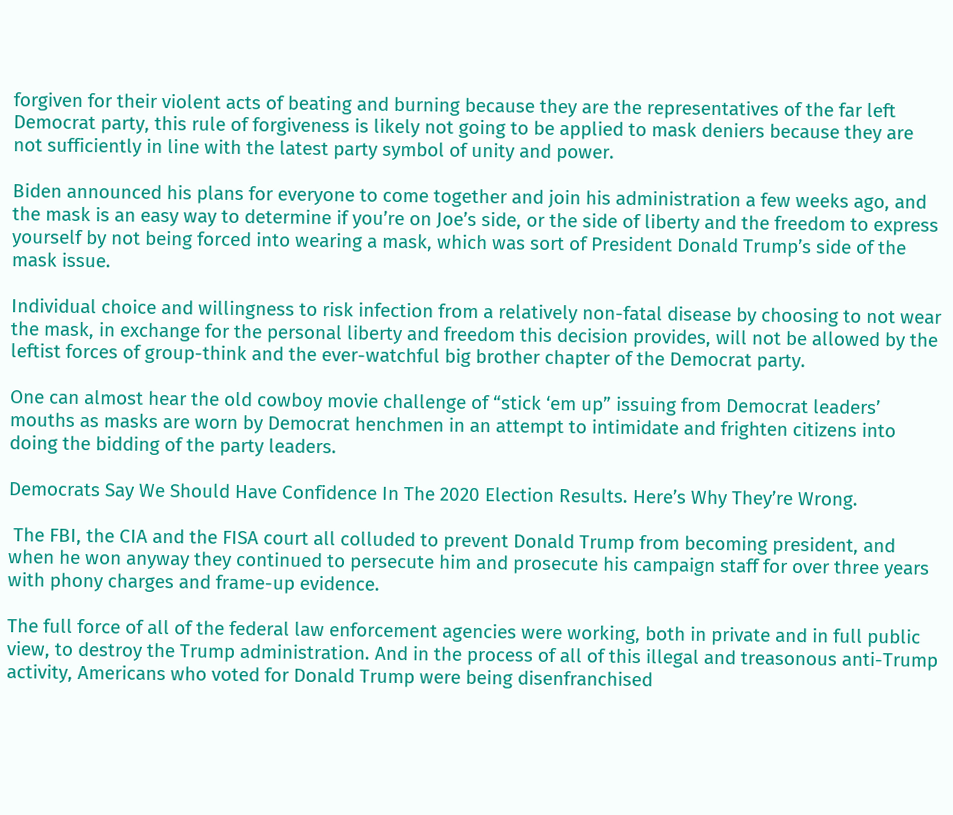forgiven for their violent acts of beating and burning because they are the representatives of the far left Democrat party, this rule of forgiveness is likely not going to be applied to mask deniers because they are not sufficiently in line with the latest party symbol of unity and power.

Biden announced his plans for everyone to come together and join his administration a few weeks ago, and the mask is an easy way to determine if you’re on Joe’s side, or the side of liberty and the freedom to express yourself by not being forced into wearing a mask, which was sort of President Donald Trump’s side of the mask issue.

Individual choice and willingness to risk infection from a relatively non-fatal disease by choosing to not wear the mask, in exchange for the personal liberty and freedom this decision provides, will not be allowed by the leftist forces of group-think and the ever-watchful big brother chapter of the Democrat party.

One can almost hear the old cowboy movie challenge of “stick ‘em up” issuing from Democrat leaders’ mouths as masks are worn by Democrat henchmen in an attempt to intimidate and frighten citizens into doing the bidding of the party leaders.

Democrats Say We Should Have Confidence In The 2020 Election Results. Here’s Why They’re Wrong.

 The FBI, the CIA and the FISA court all colluded to prevent Donald Trump from becoming president, and when he won anyway they continued to persecute him and prosecute his campaign staff for over three years with phony charges and frame-up evidence.

The full force of all of the federal law enforcement agencies were working, both in private and in full public view, to destroy the Trump administration. And in the process of all of this illegal and treasonous anti-Trump activity, Americans who voted for Donald Trump were being disenfranchised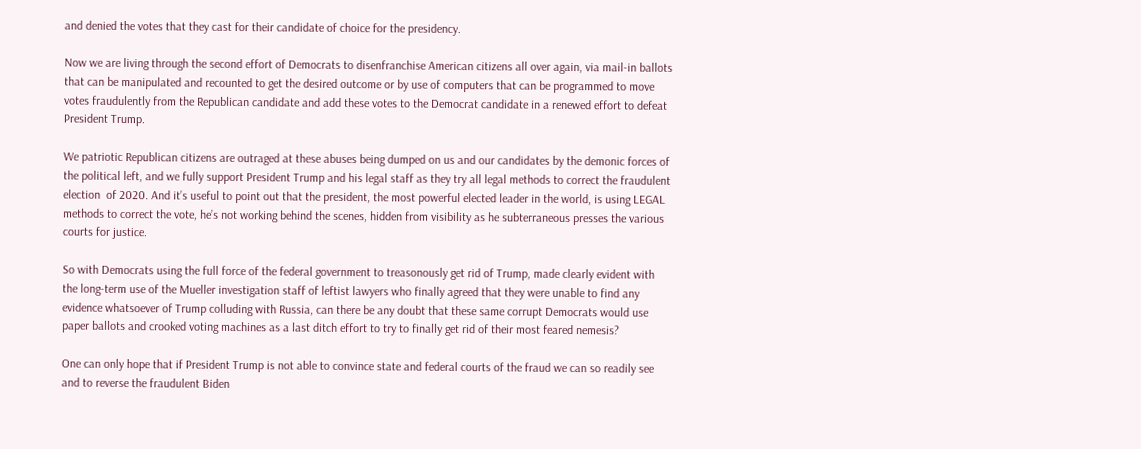and denied the votes that they cast for their candidate of choice for the presidency.

Now we are living through the second effort of Democrats to disenfranchise American citizens all over again, via mail-in ballots that can be manipulated and recounted to get the desired outcome or by use of computers that can be programmed to move votes fraudulently from the Republican candidate and add these votes to the Democrat candidate in a renewed effort to defeat President Trump.

We patriotic Republican citizens are outraged at these abuses being dumped on us and our candidates by the demonic forces of the political left, and we fully support President Trump and his legal staff as they try all legal methods to correct the fraudulent election  of 2020. And it’s useful to point out that the president, the most powerful elected leader in the world, is using LEGAL methods to correct the vote, he’s not working behind the scenes, hidden from visibility as he subterraneous presses the various courts for justice.

So with Democrats using the full force of the federal government to treasonously get rid of Trump, made clearly evident with the long-term use of the Mueller investigation staff of leftist lawyers who finally agreed that they were unable to find any evidence whatsoever of Trump colluding with Russia, can there be any doubt that these same corrupt Democrats would use paper ballots and crooked voting machines as a last ditch effort to try to finally get rid of their most feared nemesis?

One can only hope that if President Trump is not able to convince state and federal courts of the fraud we can so readily see and to reverse the fraudulent Biden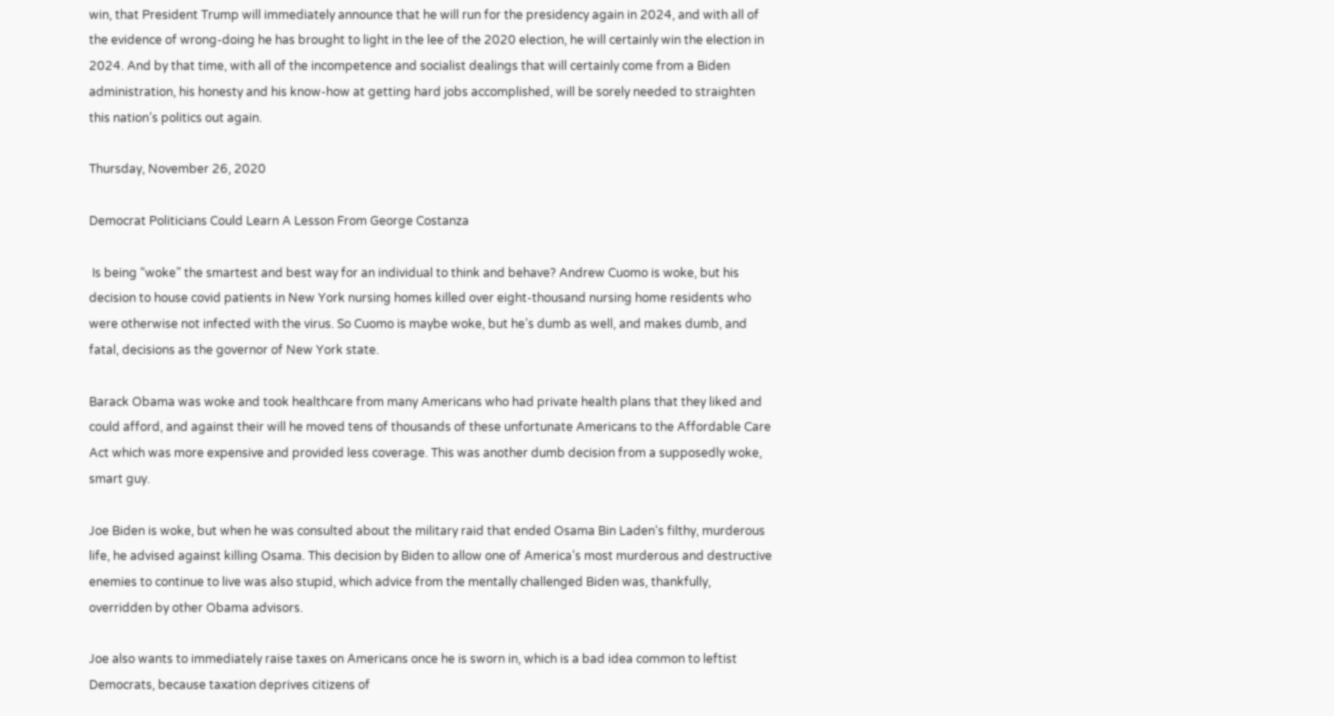win, that President Trump will immediately announce that he will run for the presidency again in 2024, and with all of the evidence of wrong-doing he has brought to light in the lee of the 2020 election, he will certainly win the election in 2024. And by that time, with all of the incompetence and socialist dealings that will certainly come from a Biden administration, his honesty and his know-how at getting hard jobs accomplished, will be sorely needed to straighten this nation’s politics out again.

Thursday, November 26, 2020

Democrat Politicians Could Learn A Lesson From George Costanza

 Is being “woke” the smartest and best way for an individual to think and behave? Andrew Cuomo is woke, but his decision to house covid patients in New York nursing homes killed over eight-thousand nursing home residents who were otherwise not infected with the virus. So Cuomo is maybe woke, but he’s dumb as well, and makes dumb, and fatal, decisions as the governor of New York state.

Barack Obama was woke and took healthcare from many Americans who had private health plans that they liked and could afford, and against their will he moved tens of thousands of these unfortunate Americans to the Affordable Care Act which was more expensive and provided less coverage. This was another dumb decision from a supposedly woke, smart guy.

Joe Biden is woke, but when he was consulted about the military raid that ended Osama Bin Laden‘s filthy, murderous life, he advised against killing Osama. This decision by Biden to allow one of America’s most murderous and destructive enemies to continue to live was also stupid, which advice from the mentally challenged Biden was, thankfully, overridden by other Obama advisors.

Joe also wants to immediately raise taxes on Americans once he is sworn in, which is a bad idea common to leftist Democrats, because taxation deprives citizens of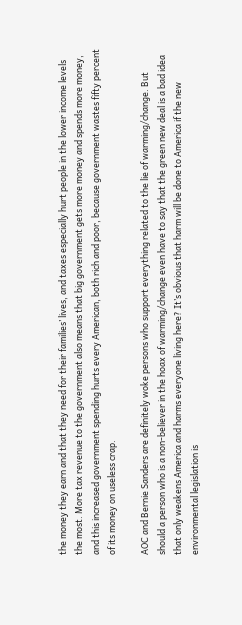the money they earn and that they need for their families’ lives, and taxes especially hurt people in the lower income levels the most. More tax revenue to the government also means that big government gets more money and spends more money, and this increased government spending hurts every American, both rich and poor, because government wastes fifty percent of its money on useless crap.

AOC and Bernie Sanders are definitely woke persons who support everything related to the lie of warming/change. But should a person who is a non-believer in the hoax of warming/change even have to say that the green new deal is a bad idea that only weakens America and harms everyone living here? It’s obvious that harm will be done to America if the new environmental legislation is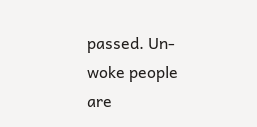passed. Un-woke people are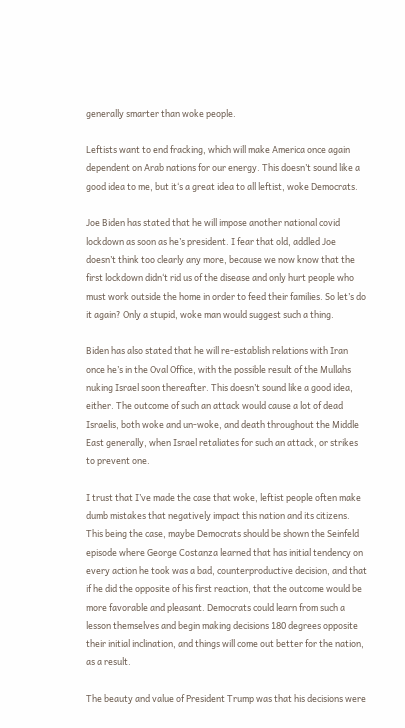generally smarter than woke people.

Leftists want to end fracking, which will make America once again dependent on Arab nations for our energy. This doesn’t sound like a good idea to me, but it‘s a great idea to all leftist, woke Democrats.

Joe Biden has stated that he will impose another national covid lockdown as soon as he’s president. I fear that old, addled Joe doesn’t think too clearly any more, because we now know that the first lockdown didn‘t rid us of the disease and only hurt people who must work outside the home in order to feed their families. So let’s do it again? Only a stupid, woke man would suggest such a thing.

Biden has also stated that he will re-establish relations with Iran once he’s in the Oval Office, with the possible result of the Mullahs nuking Israel soon thereafter. This doesn’t sound like a good idea, either. The outcome of such an attack would cause a lot of dead Israelis, both woke and un-woke, and death throughout the Middle East generally, when Israel retaliates for such an attack, or strikes to prevent one.

I trust that I’ve made the case that woke, leftist people often make dumb mistakes that negatively impact this nation and its citizens. This being the case, maybe Democrats should be shown the Seinfeld episode where George Costanza learned that has initial tendency on every action he took was a bad, counterproductive decision, and that if he did the opposite of his first reaction, that the outcome would be more favorable and pleasant. Democrats could learn from such a lesson themselves and begin making decisions 180 degrees opposite their initial inclination, and things will come out better for the nation, as a result.

The beauty and value of President Trump was that his decisions were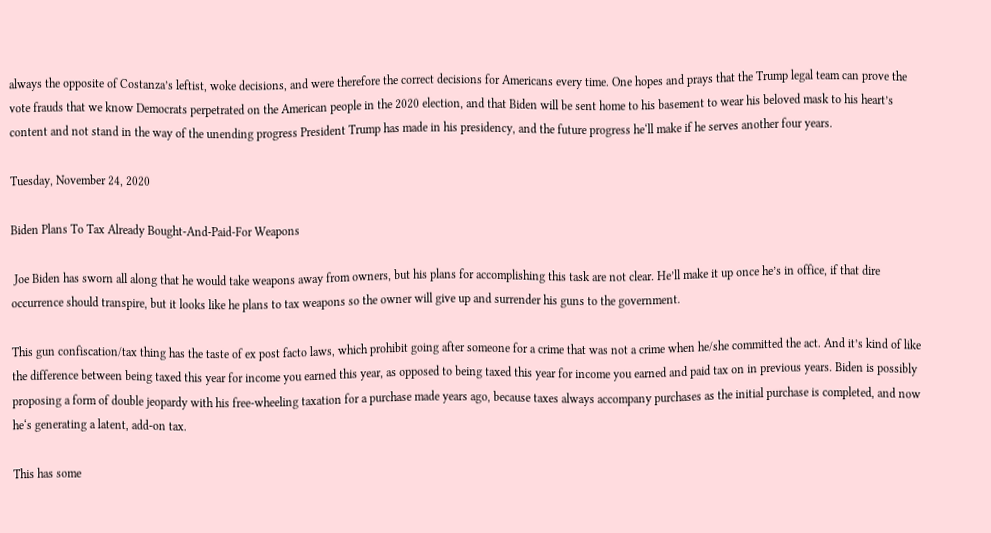always the opposite of Costanza’s leftist, woke decisions, and were therefore the correct decisions for Americans every time. One hopes and prays that the Trump legal team can prove the vote frauds that we know Democrats perpetrated on the American people in the 2020 election, and that Biden will be sent home to his basement to wear his beloved mask to his heart’s content and not stand in the way of the unending progress President Trump has made in his presidency, and the future progress he‘ll make if he serves another four years.

Tuesday, November 24, 2020

Biden Plans To Tax Already Bought-And-Paid-For Weapons

 Joe Biden has sworn all along that he would take weapons away from owners, but his plans for accomplishing this task are not clear. He’ll make it up once he’s in office, if that dire occurrence should transpire, but it looks like he plans to tax weapons so the owner will give up and surrender his guns to the government.

This gun confiscation/tax thing has the taste of ex post facto laws, which prohibit going after someone for a crime that was not a crime when he/she committed the act. And it’s kind of like the difference between being taxed this year for income you earned this year, as opposed to being taxed this year for income you earned and paid tax on in previous years. Biden is possibly proposing a form of double jeopardy with his free-wheeling taxation for a purchase made years ago, because taxes always accompany purchases as the initial purchase is completed, and now he‘s generating a latent, add-on tax.

This has some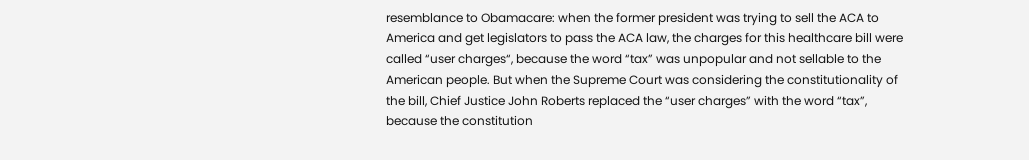resemblance to Obamacare: when the former president was trying to sell the ACA to America and get legislators to pass the ACA law, the charges for this healthcare bill were called “user charges“, because the word “tax” was unpopular and not sellable to the American people. But when the Supreme Court was considering the constitutionality of the bill, Chief Justice John Roberts replaced the “user charges” with the word “tax”, because the constitution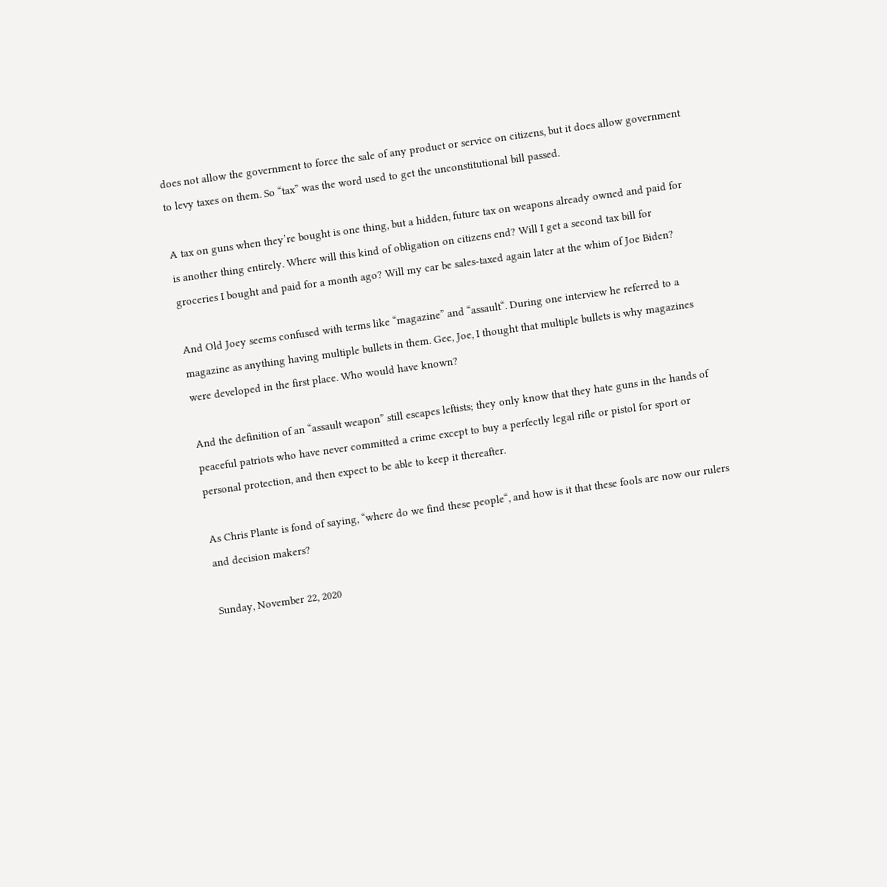does not allow the government to force the sale of any product or service on citizens, but it does allow government to levy taxes on them. So “tax” was the word used to get the unconstitutional bill passed.

A tax on guns when they’re bought is one thing, but a hidden, future tax on weapons already owned and paid for is another thing entirely. Where will this kind of obligation on citizens end? Will I get a second tax bill for groceries I bought and paid for a month ago? Will my car be sales-taxed again later at the whim of Joe Biden?

And Old Joey seems confused with terms like “magazine” and “assault“. During one interview he referred to a magazine as anything having multiple bullets in them. Gee, Joe, I thought that multiple bullets is why magazines were developed in the first place. Who would have known?

And the definition of an “assault weapon” still escapes leftists; they only know that they hate guns in the hands of peaceful patriots who have never committed a crime except to buy a perfectly legal rifle or pistol for sport or personal protection, and then expect to be able to keep it thereafter.

As Chris Plante is fond of saying, “where do we find these people“, and how is it that these fools are now our rulers and decision makers?

Sunday, November 22, 2020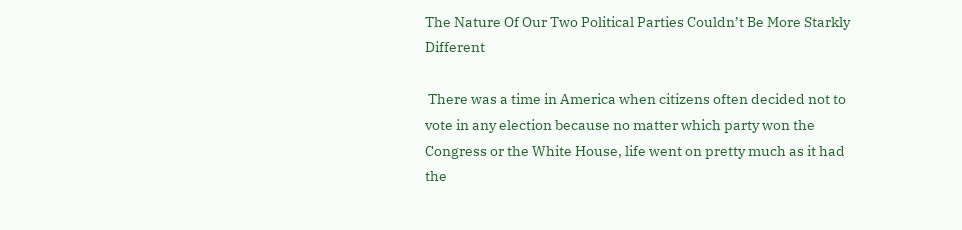The Nature Of Our Two Political Parties Couldn’t Be More Starkly Different

 There was a time in America when citizens often decided not to vote in any election because no matter which party won the Congress or the White House, life went on pretty much as it had the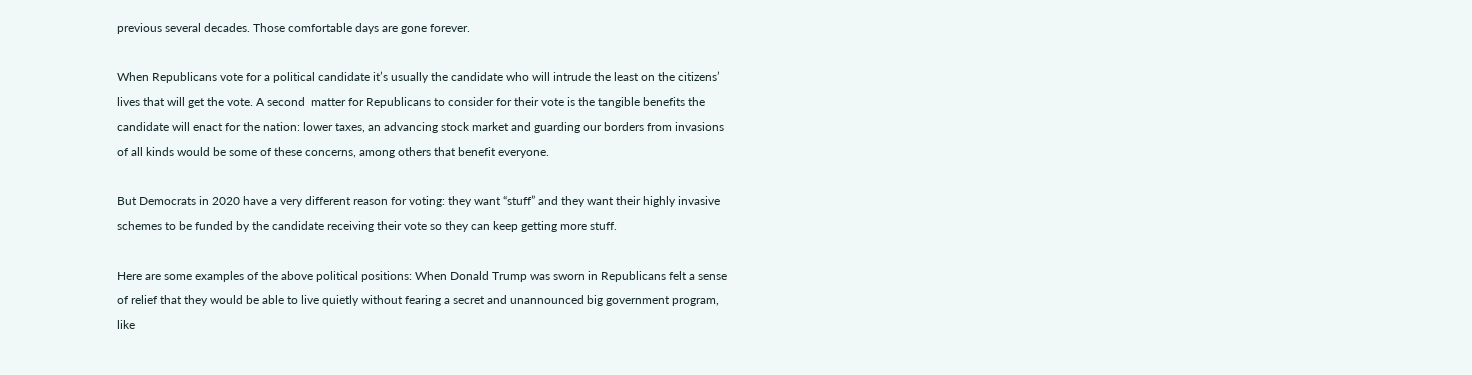previous several decades. Those comfortable days are gone forever.

When Republicans vote for a political candidate it’s usually the candidate who will intrude the least on the citizens’ lives that will get the vote. A second  matter for Republicans to consider for their vote is the tangible benefits the candidate will enact for the nation: lower taxes, an advancing stock market and guarding our borders from invasions of all kinds would be some of these concerns, among others that benefit everyone.

But Democrats in 2020 have a very different reason for voting: they want “stuff” and they want their highly invasive schemes to be funded by the candidate receiving their vote so they can keep getting more stuff.

Here are some examples of the above political positions: When Donald Trump was sworn in Republicans felt a sense of relief that they would be able to live quietly without fearing a secret and unannounced big government program, like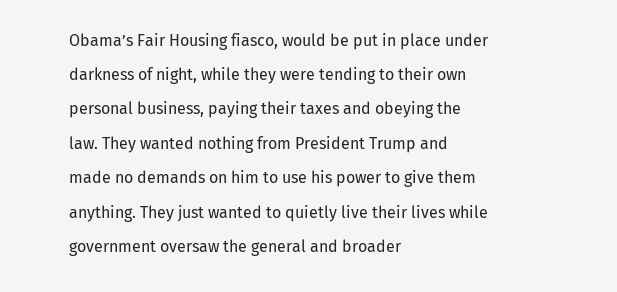Obama’s Fair Housing fiasco, would be put in place under darkness of night, while they were tending to their own personal business, paying their taxes and obeying the law. They wanted nothing from President Trump and made no demands on him to use his power to give them anything. They just wanted to quietly live their lives while government oversaw the general and broader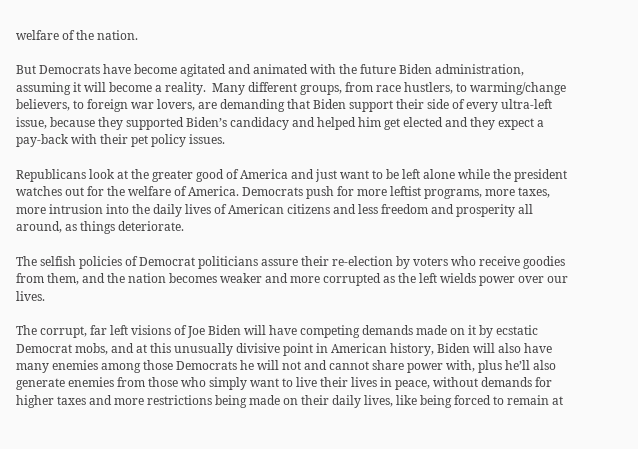welfare of the nation.

But Democrats have become agitated and animated with the future Biden administration, assuming it will become a reality.  Many different groups, from race hustlers, to warming/change believers, to foreign war lovers, are demanding that Biden support their side of every ultra-left issue, because they supported Biden’s candidacy and helped him get elected and they expect a pay-back with their pet policy issues.

Republicans look at the greater good of America and just want to be left alone while the president watches out for the welfare of America. Democrats push for more leftist programs, more taxes, more intrusion into the daily lives of American citizens and less freedom and prosperity all around, as things deteriorate.

The selfish policies of Democrat politicians assure their re-election by voters who receive goodies from them, and the nation becomes weaker and more corrupted as the left wields power over our lives.

The corrupt, far left visions of Joe Biden will have competing demands made on it by ecstatic Democrat mobs, and at this unusually divisive point in American history, Biden will also have many enemies among those Democrats he will not and cannot share power with, plus he’ll also generate enemies from those who simply want to live their lives in peace, without demands for higher taxes and more restrictions being made on their daily lives, like being forced to remain at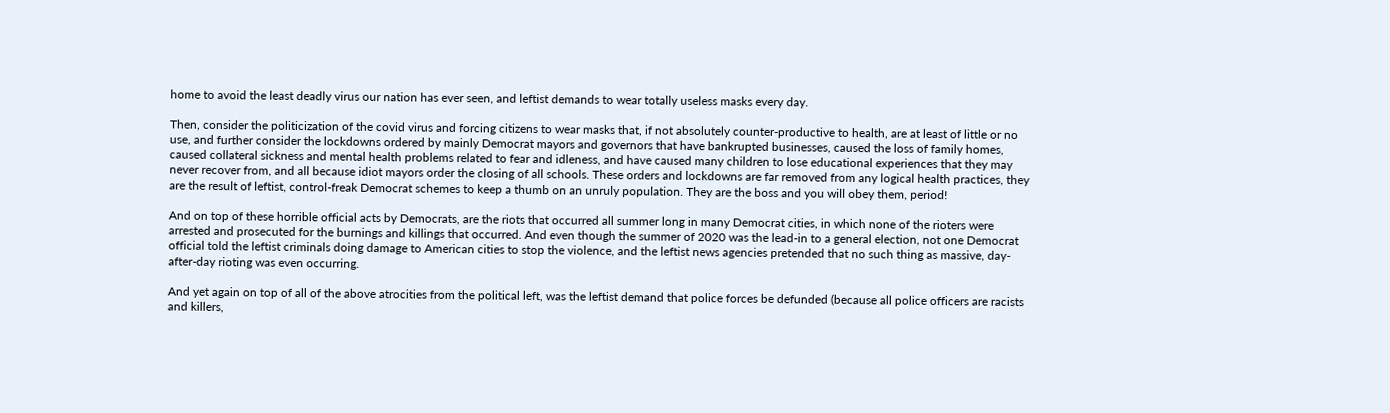home to avoid the least deadly virus our nation has ever seen, and leftist demands to wear totally useless masks every day.

Then, consider the politicization of the covid virus and forcing citizens to wear masks that, if not absolutely counter-productive to health, are at least of little or no use, and further consider the lockdowns ordered by mainly Democrat mayors and governors that have bankrupted businesses, caused the loss of family homes, caused collateral sickness and mental health problems related to fear and idleness, and have caused many children to lose educational experiences that they may never recover from, and all because idiot mayors order the closing of all schools. These orders and lockdowns are far removed from any logical health practices, they are the result of leftist, control-freak Democrat schemes to keep a thumb on an unruly population. They are the boss and you will obey them, period!

And on top of these horrible official acts by Democrats, are the riots that occurred all summer long in many Democrat cities, in which none of the rioters were arrested and prosecuted for the burnings and killings that occurred. And even though the summer of 2020 was the lead-in to a general election, not one Democrat official told the leftist criminals doing damage to American cities to stop the violence, and the leftist news agencies pretended that no such thing as massive, day-after-day rioting was even occurring.

And yet again on top of all of the above atrocities from the political left, was the leftist demand that police forces be defunded (because all police officers are racists and killers,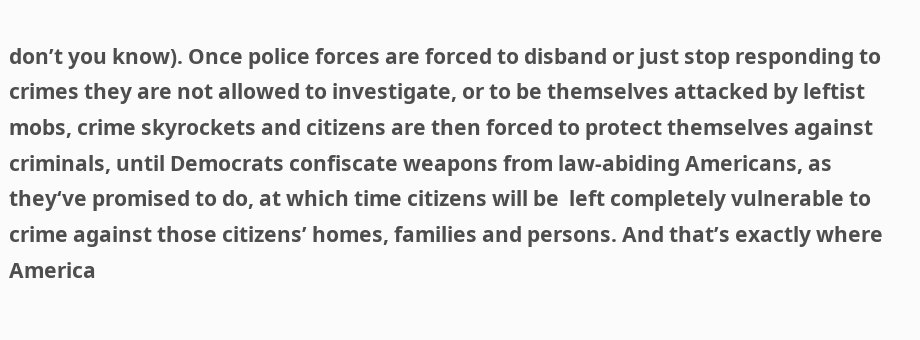don’t you know). Once police forces are forced to disband or just stop responding to crimes they are not allowed to investigate, or to be themselves attacked by leftist mobs, crime skyrockets and citizens are then forced to protect themselves against criminals, until Democrats confiscate weapons from law-abiding Americans, as they‘ve promised to do, at which time citizens will be  left completely vulnerable to crime against those citizens’ homes, families and persons. And that’s exactly where America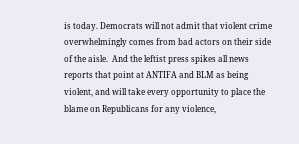is today. Democrats will not admit that violent crime overwhelmingly comes from bad actors on their side of the aisle.  And the leftist press spikes all news reports that point at ANTIFA and BLM as being violent, and will take every opportunity to place the blame on Republicans for any violence,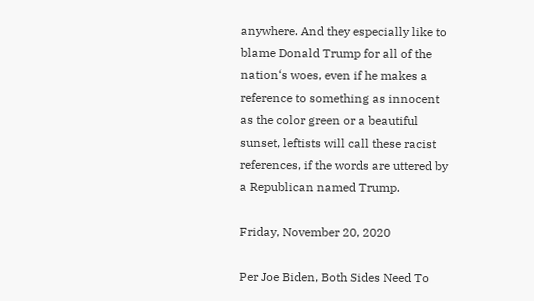anywhere. And they especially like to blame Donald Trump for all of the nation‘s woes, even if he makes a reference to something as innocent as the color green or a beautiful sunset, leftists will call these racist references, if the words are uttered by a Republican named Trump.

Friday, November 20, 2020

Per Joe Biden, Both Sides Need To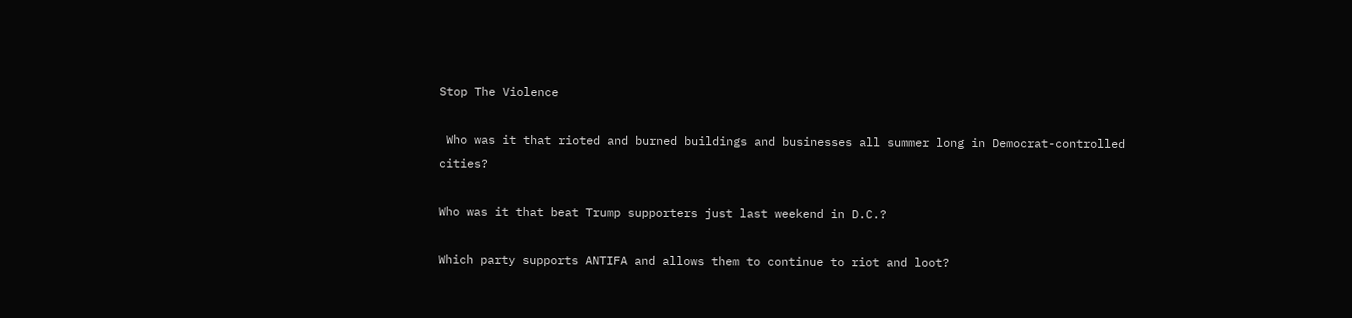Stop The Violence

 Who was it that rioted and burned buildings and businesses all summer long in Democrat-controlled cities?

Who was it that beat Trump supporters just last weekend in D.C.?

Which party supports ANTIFA and allows them to continue to riot and loot?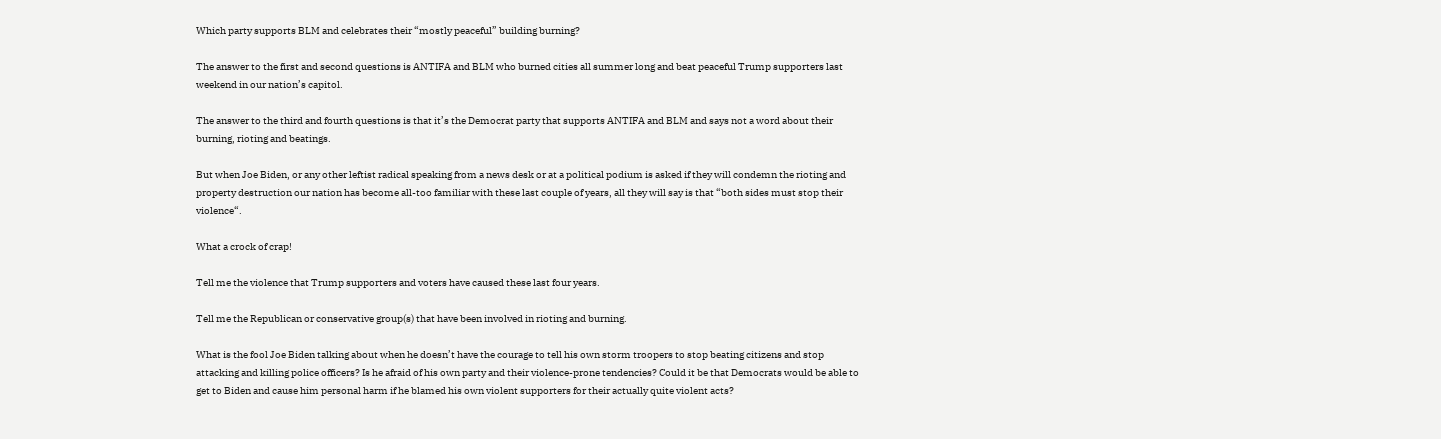Which party supports BLM and celebrates their “mostly peaceful” building burning?

The answer to the first and second questions is ANTIFA and BLM who burned cities all summer long and beat peaceful Trump supporters last weekend in our nation’s capitol.

The answer to the third and fourth questions is that it’s the Democrat party that supports ANTIFA and BLM and says not a word about their burning, rioting and beatings.

But when Joe Biden, or any other leftist radical speaking from a news desk or at a political podium is asked if they will condemn the rioting and property destruction our nation has become all-too familiar with these last couple of years, all they will say is that “both sides must stop their violence“.

What a crock of crap!

Tell me the violence that Trump supporters and voters have caused these last four years.

Tell me the Republican or conservative group(s) that have been involved in rioting and burning.

What is the fool Joe Biden talking about when he doesn’t have the courage to tell his own storm troopers to stop beating citizens and stop attacking and killing police officers? Is he afraid of his own party and their violence-prone tendencies? Could it be that Democrats would be able to get to Biden and cause him personal harm if he blamed his own violent supporters for their actually quite violent acts?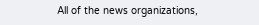All of the news organizations,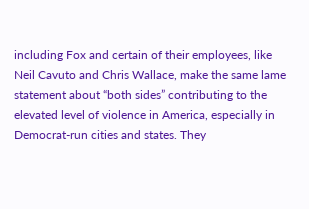including Fox and certain of their employees, like Neil Cavuto and Chris Wallace, make the same lame statement about “both sides” contributing to the elevated level of violence in America, especially in Democrat-run cities and states. They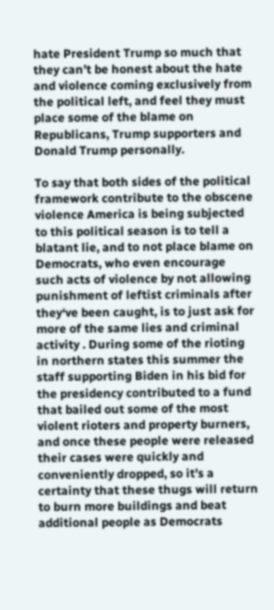hate President Trump so much that they can’t be honest about the hate and violence coming exclusively from the political left, and feel they must place some of the blame on Republicans, Trump supporters and Donald Trump personally.

To say that both sides of the political framework contribute to the obscene violence America is being subjected to this political season is to tell a blatant lie, and to not place blame on Democrats, who even encourage such acts of violence by not allowing punishment of leftist criminals after they‘ve been caught, is to just ask for more of the same lies and criminal activity . During some of the rioting in northern states this summer the staff supporting Biden in his bid for the presidency contributed to a fund that bailed out some of the most violent rioters and property burners, and once these people were released their cases were quickly and conveniently dropped, so it’s a certainty that these thugs will return to burn more buildings and beat additional people as Democrats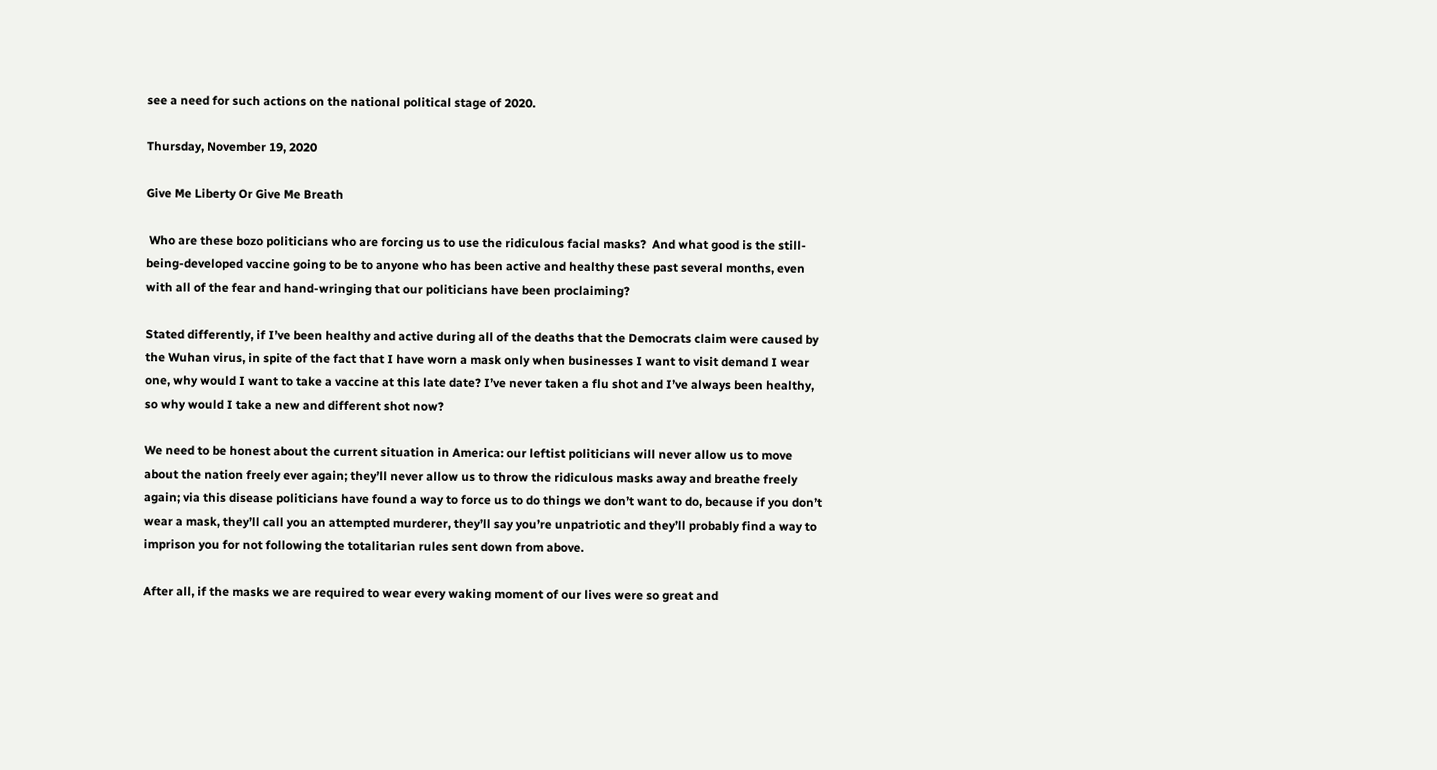see a need for such actions on the national political stage of 2020.

Thursday, November 19, 2020

Give Me Liberty Or Give Me Breath

 Who are these bozo politicians who are forcing us to use the ridiculous facial masks?  And what good is the still-being-developed vaccine going to be to anyone who has been active and healthy these past several months, even with all of the fear and hand-wringing that our politicians have been proclaiming?

Stated differently, if I’ve been healthy and active during all of the deaths that the Democrats claim were caused by the Wuhan virus, in spite of the fact that I have worn a mask only when businesses I want to visit demand I wear one, why would I want to take a vaccine at this late date? I’ve never taken a flu shot and I’ve always been healthy, so why would I take a new and different shot now?

We need to be honest about the current situation in America: our leftist politicians will never allow us to move about the nation freely ever again; they’ll never allow us to throw the ridiculous masks away and breathe freely again; via this disease politicians have found a way to force us to do things we don’t want to do, because if you don’t wear a mask, they’ll call you an attempted murderer, they’ll say you’re unpatriotic and they’ll probably find a way to imprison you for not following the totalitarian rules sent down from above.

After all, if the masks we are required to wear every waking moment of our lives were so great and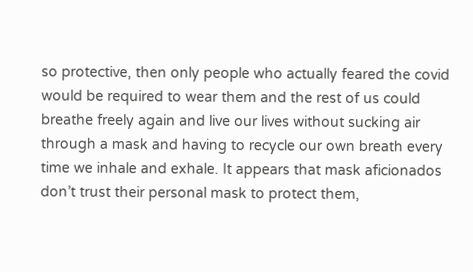so protective, then only people who actually feared the covid would be required to wear them and the rest of us could breathe freely again and live our lives without sucking air through a mask and having to recycle our own breath every time we inhale and exhale. It appears that mask aficionados don’t trust their personal mask to protect them,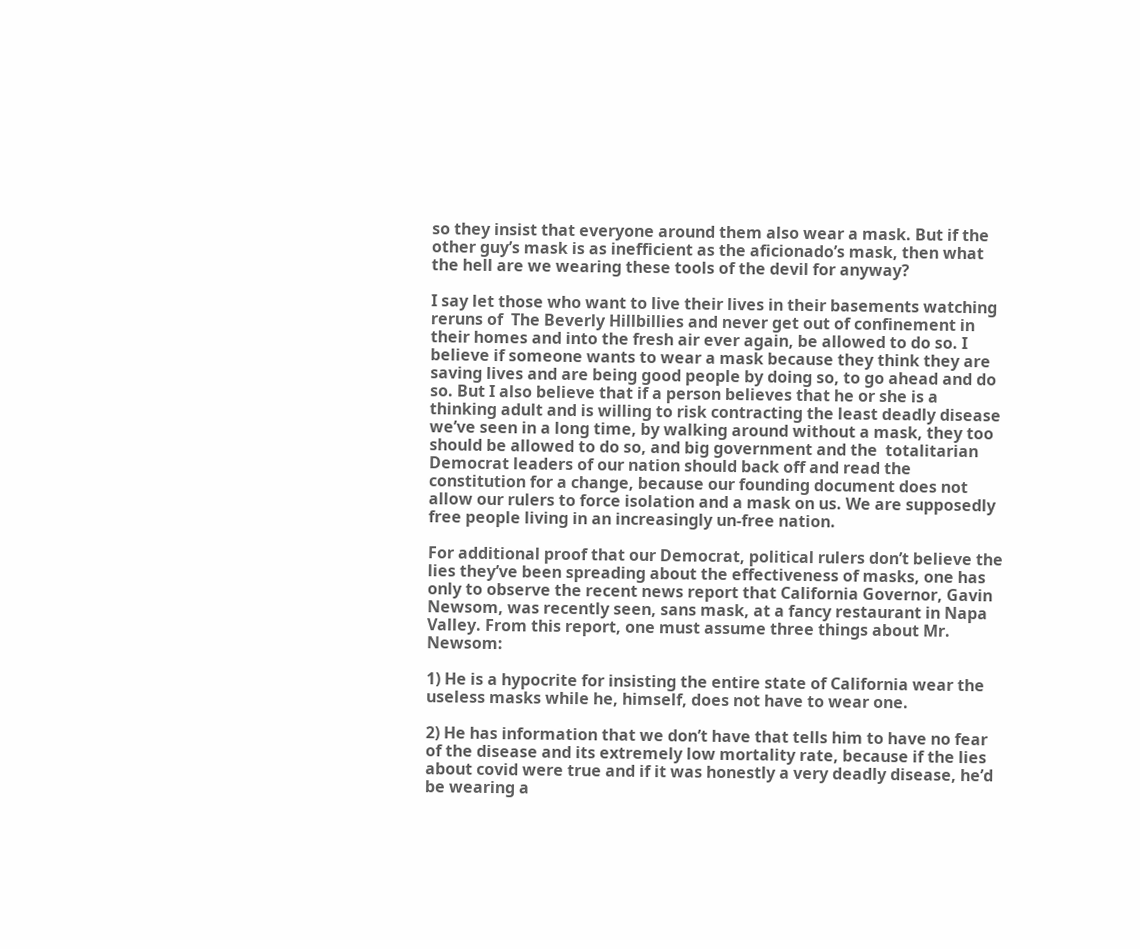so they insist that everyone around them also wear a mask. But if the other guy’s mask is as inefficient as the aficionado’s mask, then what the hell are we wearing these tools of the devil for anyway?

I say let those who want to live their lives in their basements watching reruns of  The Beverly Hillbillies and never get out of confinement in their homes and into the fresh air ever again, be allowed to do so. I believe if someone wants to wear a mask because they think they are saving lives and are being good people by doing so, to go ahead and do so. But I also believe that if a person believes that he or she is a thinking adult and is willing to risk contracting the least deadly disease we’ve seen in a long time, by walking around without a mask, they too should be allowed to do so, and big government and the  totalitarian Democrat leaders of our nation should back off and read the constitution for a change, because our founding document does not allow our rulers to force isolation and a mask on us. We are supposedly free people living in an increasingly un-free nation.

For additional proof that our Democrat, political rulers don’t believe the lies they’ve been spreading about the effectiveness of masks, one has only to observe the recent news report that California Governor, Gavin Newsom, was recently seen, sans mask, at a fancy restaurant in Napa Valley. From this report, one must assume three things about Mr. Newsom:

1) He is a hypocrite for insisting the entire state of California wear the useless masks while he, himself, does not have to wear one.

2) He has information that we don’t have that tells him to have no fear of the disease and its extremely low mortality rate, because if the lies about covid were true and if it was honestly a very deadly disease, he’d be wearing a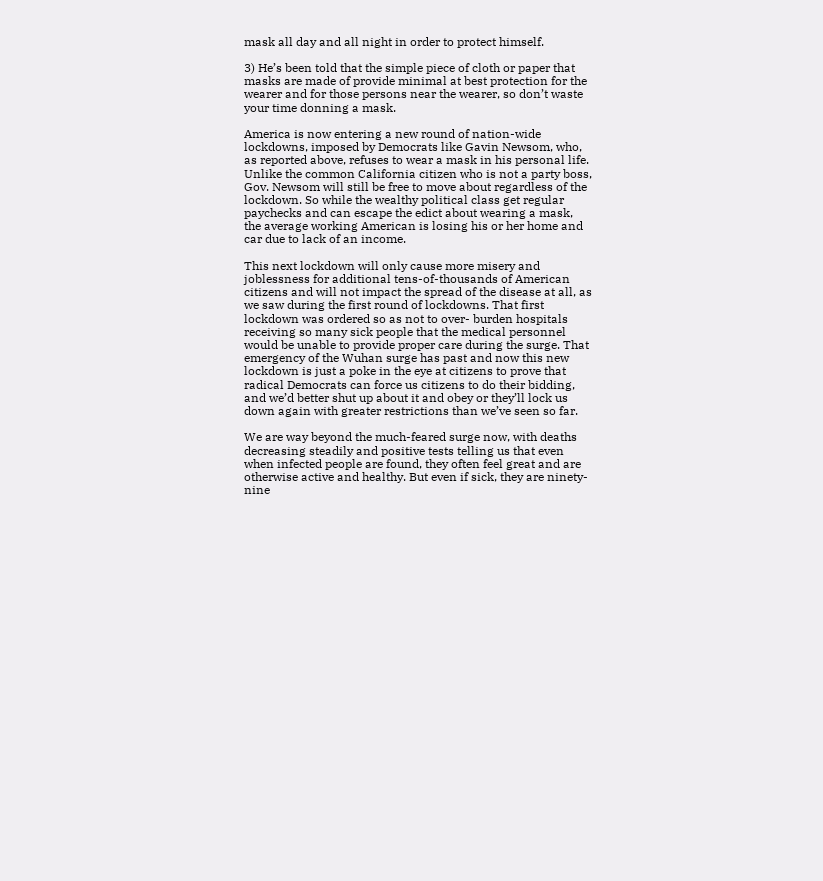mask all day and all night in order to protect himself.

3) He’s been told that the simple piece of cloth or paper that masks are made of provide minimal at best protection for the wearer and for those persons near the wearer, so don’t waste your time donning a mask.

America is now entering a new round of nation-wide lockdowns, imposed by Democrats like Gavin Newsom, who, as reported above, refuses to wear a mask in his personal life. Unlike the common California citizen who is not a party boss, Gov. Newsom will still be free to move about regardless of the lockdown. So while the wealthy political class get regular paychecks and can escape the edict about wearing a mask, the average working American is losing his or her home and car due to lack of an income.

This next lockdown will only cause more misery and joblessness for additional tens-of-thousands of American citizens and will not impact the spread of the disease at all, as we saw during the first round of lockdowns. That first lockdown was ordered so as not to over- burden hospitals receiving so many sick people that the medical personnel would be unable to provide proper care during the surge. That emergency of the Wuhan surge has past and now this new lockdown is just a poke in the eye at citizens to prove that radical Democrats can force us citizens to do their bidding, and we’d better shut up about it and obey or they’ll lock us down again with greater restrictions than we’ve seen so far.

We are way beyond the much-feared surge now, with deaths decreasing steadily and positive tests telling us that even when infected people are found, they often feel great and are otherwise active and healthy. But even if sick, they are ninety-nine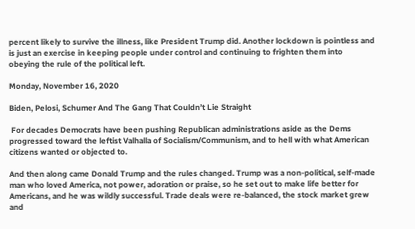percent likely to survive the illness, like President Trump did. Another lockdown is pointless and is just an exercise in keeping people under control and continuing to frighten them into obeying the rule of the political left.

Monday, November 16, 2020

Biden, Pelosi, Schumer And The Gang That Couldn’t Lie Straight

 For decades Democrats have been pushing Republican administrations aside as the Dems  progressed toward the leftist Valhalla of Socialism/Communism, and to hell with what American citizens wanted or objected to.

And then along came Donald Trump and the rules changed. Trump was a non-political, self-made man who loved America, not power, adoration or praise, so he set out to make life better for Americans, and he was wildly successful. Trade deals were re-balanced, the stock market grew and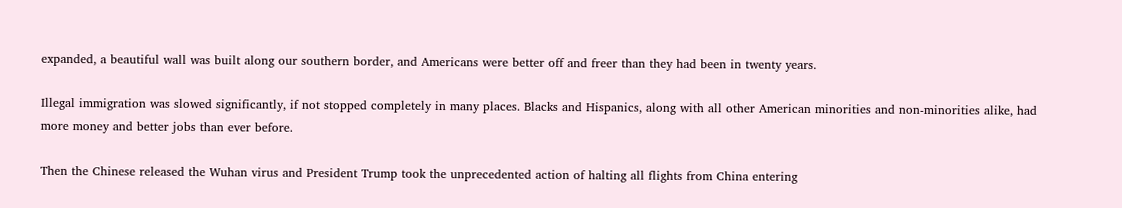expanded, a beautiful wall was built along our southern border, and Americans were better off and freer than they had been in twenty years.

Illegal immigration was slowed significantly, if not stopped completely in many places. Blacks and Hispanics, along with all other American minorities and non-minorities alike, had more money and better jobs than ever before.

Then the Chinese released the Wuhan virus and President Trump took the unprecedented action of halting all flights from China entering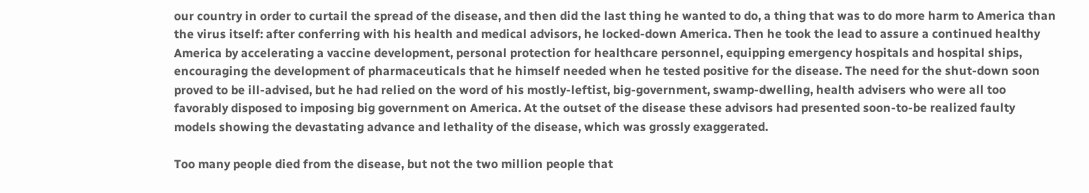our country in order to curtail the spread of the disease, and then did the last thing he wanted to do, a thing that was to do more harm to America than the virus itself: after conferring with his health and medical advisors, he locked-down America. Then he took the lead to assure a continued healthy America by accelerating a vaccine development, personal protection for healthcare personnel, equipping emergency hospitals and hospital ships, encouraging the development of pharmaceuticals that he himself needed when he tested positive for the disease. The need for the shut-down soon proved to be ill-advised, but he had relied on the word of his mostly-leftist, big-government, swamp-dwelling, health advisers who were all too favorably disposed to imposing big government on America. At the outset of the disease these advisors had presented soon-to-be realized faulty models showing the devastating advance and lethality of the disease, which was grossly exaggerated.

Too many people died from the disease, but not the two million people that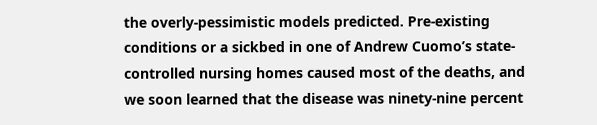the overly-pessimistic models predicted. Pre-existing conditions or a sickbed in one of Andrew Cuomo’s state-controlled nursing homes caused most of the deaths, and we soon learned that the disease was ninety-nine percent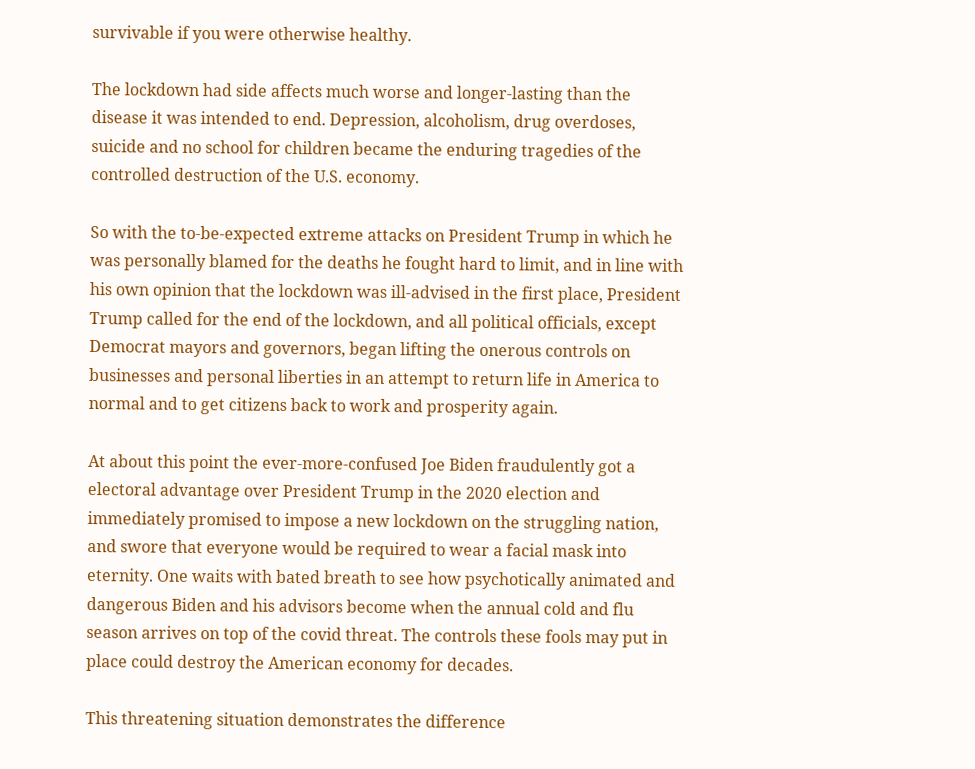survivable if you were otherwise healthy.

The lockdown had side affects much worse and longer-lasting than the disease it was intended to end. Depression, alcoholism, drug overdoses, suicide and no school for children became the enduring tragedies of the controlled destruction of the U.S. economy.

So with the to-be-expected extreme attacks on President Trump in which he was personally blamed for the deaths he fought hard to limit, and in line with his own opinion that the lockdown was ill-advised in the first place, President Trump called for the end of the lockdown, and all political officials, except Democrat mayors and governors, began lifting the onerous controls on businesses and personal liberties in an attempt to return life in America to normal and to get citizens back to work and prosperity again.

At about this point the ever-more-confused Joe Biden fraudulently got a electoral advantage over President Trump in the 2020 election and immediately promised to impose a new lockdown on the struggling nation, and swore that everyone would be required to wear a facial mask into eternity. One waits with bated breath to see how psychotically animated and dangerous Biden and his advisors become when the annual cold and flu season arrives on top of the covid threat. The controls these fools may put in place could destroy the American economy for decades.

This threatening situation demonstrates the difference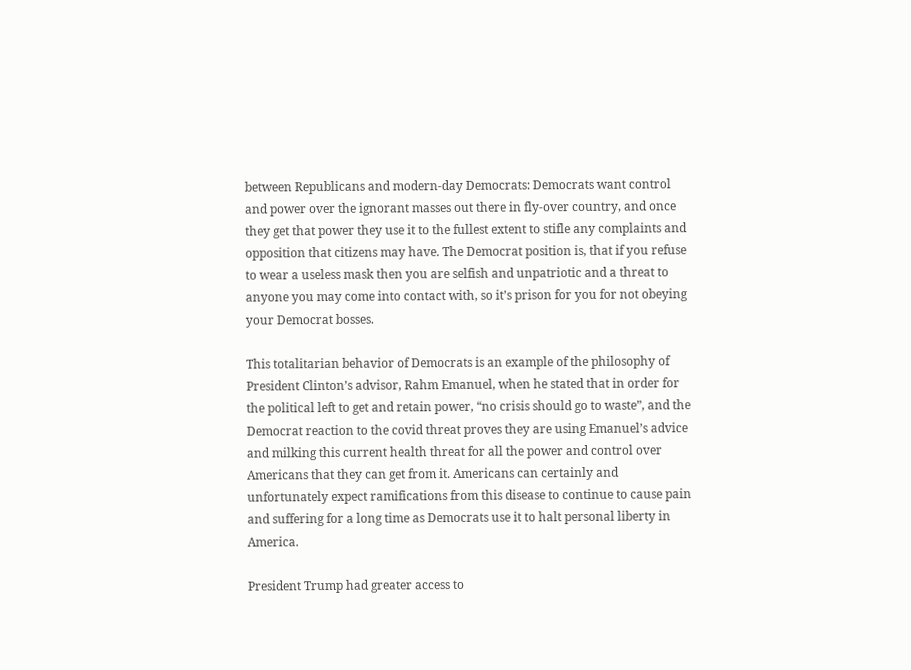between Republicans and modern-day Democrats: Democrats want control and power over the ignorant masses out there in fly-over country, and once they get that power they use it to the fullest extent to stifle any complaints and opposition that citizens may have. The Democrat position is, that if you refuse to wear a useless mask then you are selfish and unpatriotic and a threat to anyone you may come into contact with, so it’s prison for you for not obeying your Democrat bosses.

This totalitarian behavior of Democrats is an example of the philosophy of President Clinton’s advisor, Rahm Emanuel, when he stated that in order for the political left to get and retain power, “no crisis should go to waste”, and the Democrat reaction to the covid threat proves they are using Emanuel’s advice and milking this current health threat for all the power and control over Americans that they can get from it. Americans can certainly and unfortunately expect ramifications from this disease to continue to cause pain and suffering for a long time as Democrats use it to halt personal liberty in America.

President Trump had greater access to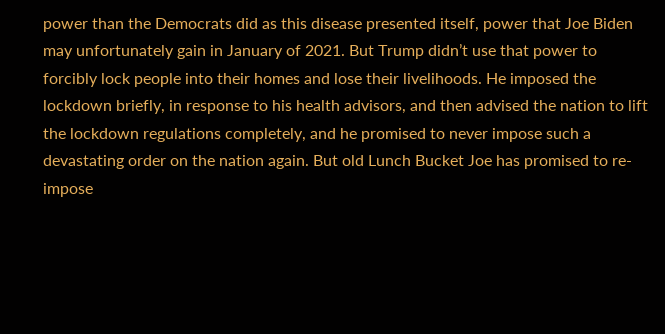power than the Democrats did as this disease presented itself, power that Joe Biden may unfortunately gain in January of 2021. But Trump didn’t use that power to forcibly lock people into their homes and lose their livelihoods. He imposed the lockdown briefly, in response to his health advisors, and then advised the nation to lift the lockdown regulations completely, and he promised to never impose such a devastating order on the nation again. But old Lunch Bucket Joe has promised to re-impose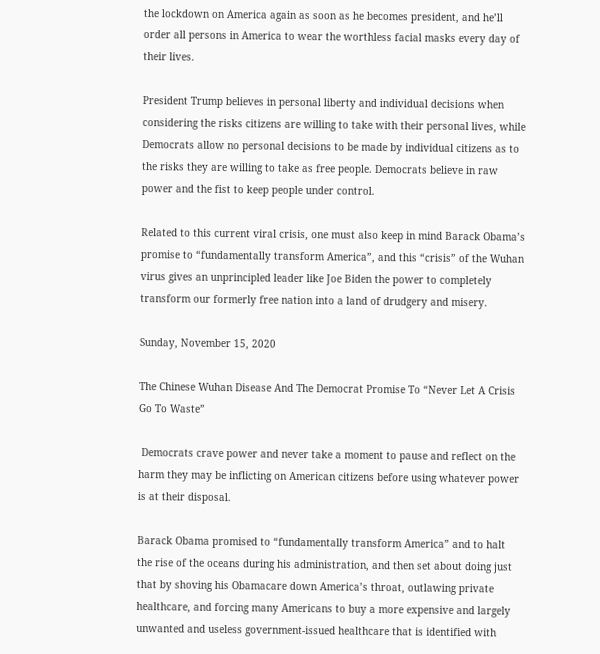the lockdown on America again as soon as he becomes president, and he’ll order all persons in America to wear the worthless facial masks every day of their lives.

President Trump believes in personal liberty and individual decisions when considering the risks citizens are willing to take with their personal lives, while Democrats allow no personal decisions to be made by individual citizens as to the risks they are willing to take as free people. Democrats believe in raw power and the fist to keep people under control.

Related to this current viral crisis, one must also keep in mind Barack Obama’s promise to “fundamentally transform America”, and this “crisis” of the Wuhan virus gives an unprincipled leader like Joe Biden the power to completely transform our formerly free nation into a land of drudgery and misery.

Sunday, November 15, 2020

The Chinese Wuhan Disease And The Democrat Promise To “Never Let A Crisis Go To Waste”

 Democrats crave power and never take a moment to pause and reflect on the harm they may be inflicting on American citizens before using whatever power is at their disposal.

Barack Obama promised to “fundamentally transform America” and to halt the rise of the oceans during his administration, and then set about doing just that by shoving his Obamacare down America’s throat, outlawing private healthcare, and forcing many Americans to buy a more expensive and largely unwanted and useless government-issued healthcare that is identified with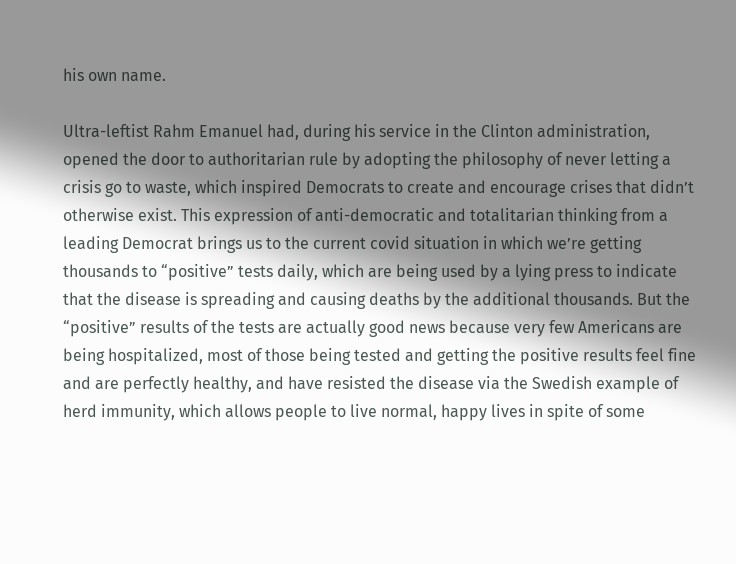his own name.

Ultra-leftist Rahm Emanuel had, during his service in the Clinton administration, opened the door to authoritarian rule by adopting the philosophy of never letting a crisis go to waste, which inspired Democrats to create and encourage crises that didn’t otherwise exist. This expression of anti-democratic and totalitarian thinking from a leading Democrat brings us to the current covid situation in which we’re getting thousands to “positive” tests daily, which are being used by a lying press to indicate that the disease is spreading and causing deaths by the additional thousands. But the “positive” results of the tests are actually good news because very few Americans are being hospitalized, most of those being tested and getting the positive results feel fine and are perfectly healthy, and have resisted the disease via the Swedish example of herd immunity, which allows people to live normal, happy lives in spite of some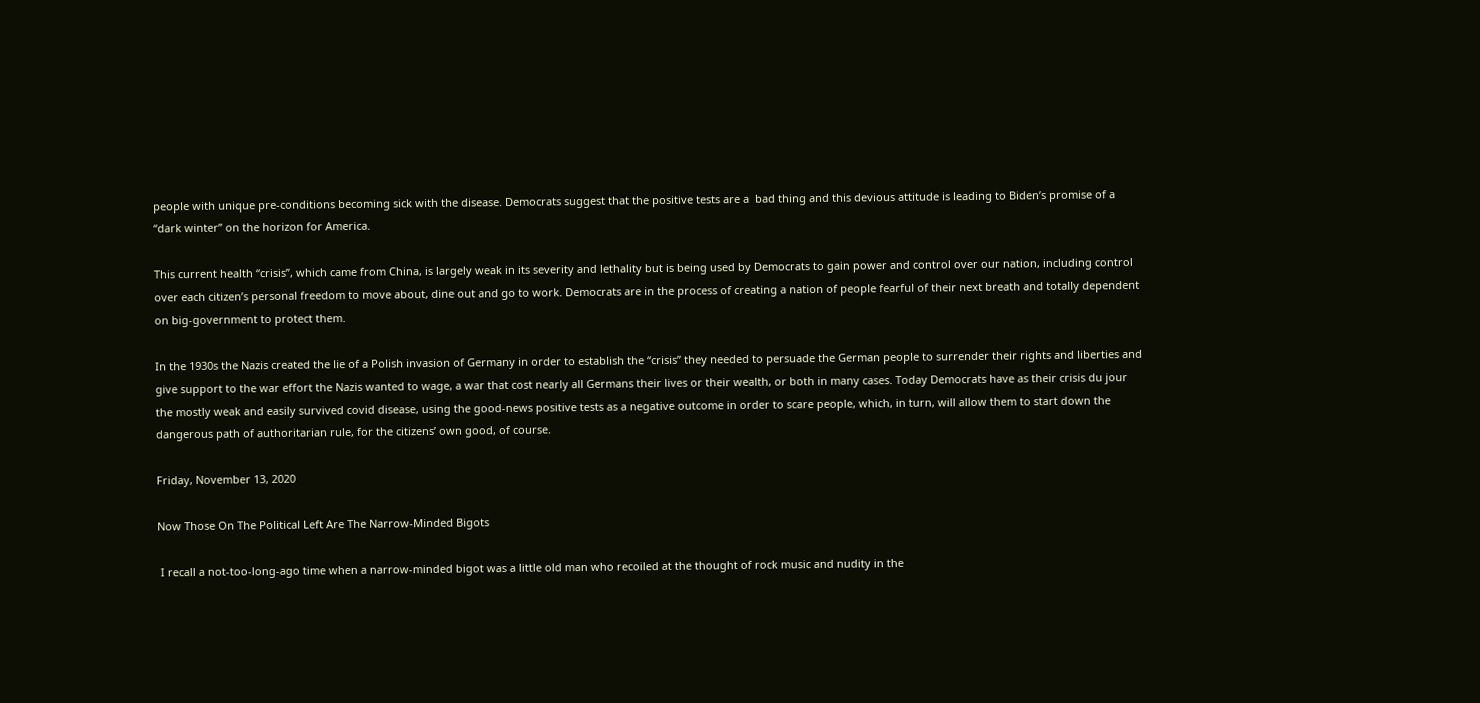people with unique pre-conditions becoming sick with the disease. Democrats suggest that the positive tests are a  bad thing and this devious attitude is leading to Biden’s promise of a “dark winter” on the horizon for America.

This current health “crisis”, which came from China, is largely weak in its severity and lethality but is being used by Democrats to gain power and control over our nation, including control over each citizen’s personal freedom to move about, dine out and go to work. Democrats are in the process of creating a nation of people fearful of their next breath and totally dependent on big-government to protect them.

In the 1930s the Nazis created the lie of a Polish invasion of Germany in order to establish the “crisis” they needed to persuade the German people to surrender their rights and liberties and give support to the war effort the Nazis wanted to wage, a war that cost nearly all Germans their lives or their wealth, or both in many cases. Today Democrats have as their crisis du jour the mostly weak and easily survived covid disease, using the good-news positive tests as a negative outcome in order to scare people, which, in turn, will allow them to start down the dangerous path of authoritarian rule, for the citizens’ own good, of course.

Friday, November 13, 2020

Now Those On The Political Left Are The Narrow-Minded Bigots

 I recall a not-too-long-ago time when a narrow-minded bigot was a little old man who recoiled at the thought of rock music and nudity in the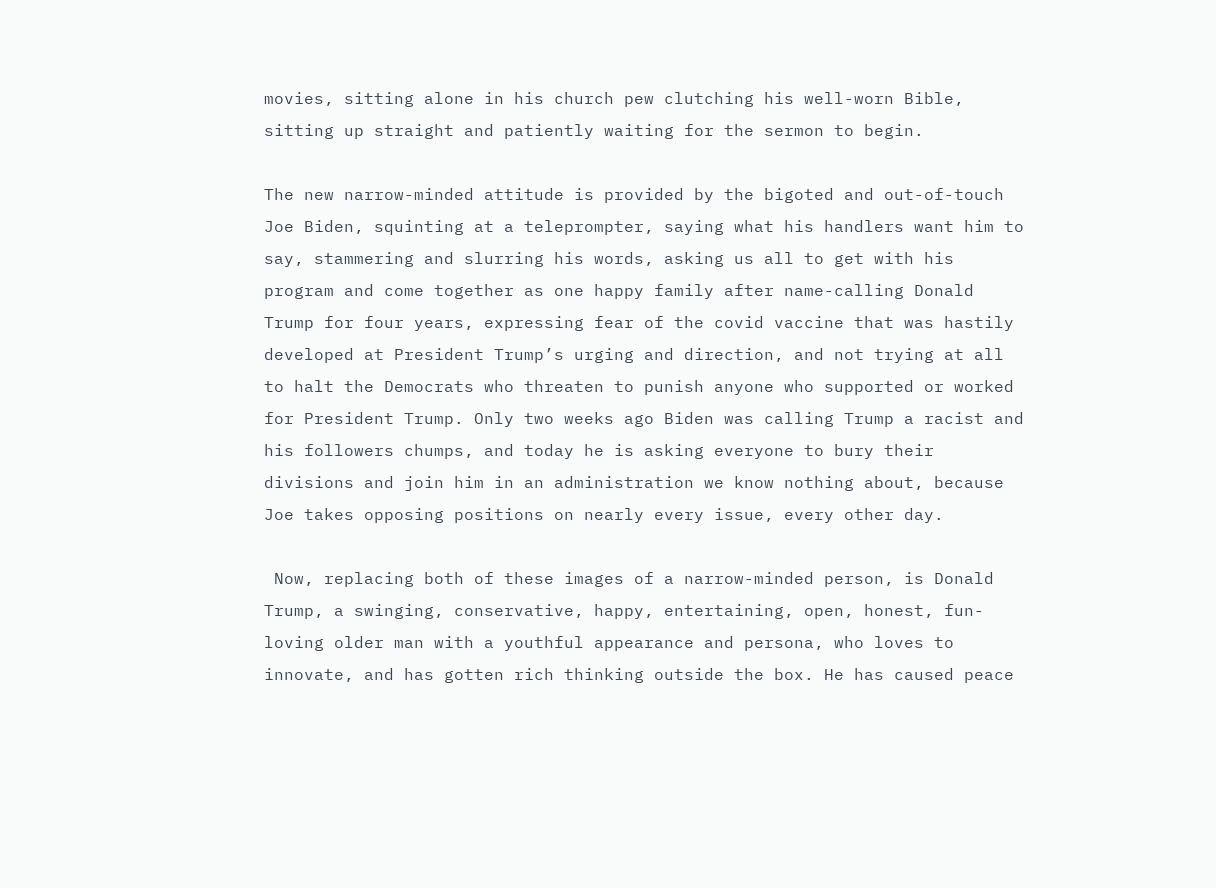movies, sitting alone in his church pew clutching his well-worn Bible, sitting up straight and patiently waiting for the sermon to begin.

The new narrow-minded attitude is provided by the bigoted and out-of-touch Joe Biden, squinting at a teleprompter, saying what his handlers want him to say, stammering and slurring his words, asking us all to get with his program and come together as one happy family after name-calling Donald Trump for four years, expressing fear of the covid vaccine that was hastily developed at President Trump’s urging and direction, and not trying at all to halt the Democrats who threaten to punish anyone who supported or worked for President Trump. Only two weeks ago Biden was calling Trump a racist and his followers chumps, and today he is asking everyone to bury their divisions and join him in an administration we know nothing about, because Joe takes opposing positions on nearly every issue, every other day.

 Now, replacing both of these images of a narrow-minded person, is Donald Trump, a swinging, conservative, happy, entertaining, open, honest, fun-loving older man with a youthful appearance and persona, who loves to innovate, and has gotten rich thinking outside the box. He has caused peace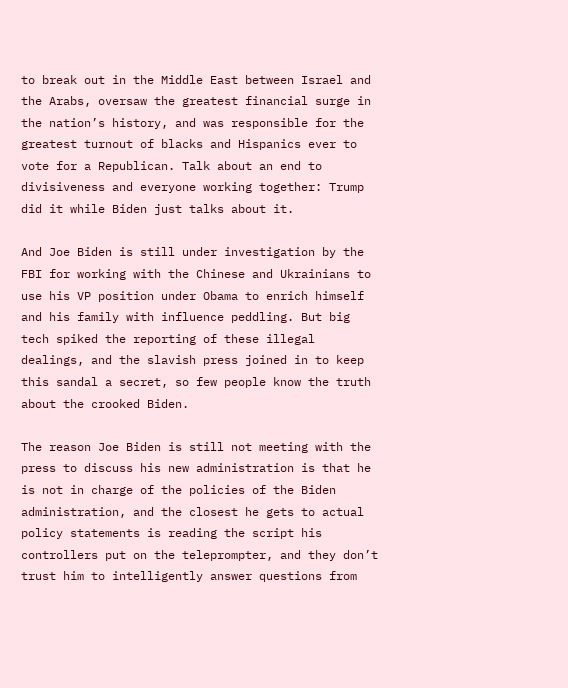to break out in the Middle East between Israel and the Arabs, oversaw the greatest financial surge in the nation’s history, and was responsible for the greatest turnout of blacks and Hispanics ever to vote for a Republican. Talk about an end to divisiveness and everyone working together: Trump did it while Biden just talks about it.

And Joe Biden is still under investigation by the FBI for working with the Chinese and Ukrainians to use his VP position under Obama to enrich himself and his family with influence peddling. But big tech spiked the reporting of these illegal dealings, and the slavish press joined in to keep this sandal a secret, so few people know the truth about the crooked Biden.

The reason Joe Biden is still not meeting with the press to discuss his new administration is that he is not in charge of the policies of the Biden administration, and the closest he gets to actual policy statements is reading the script his controllers put on the teleprompter, and they don’t trust him to intelligently answer questions from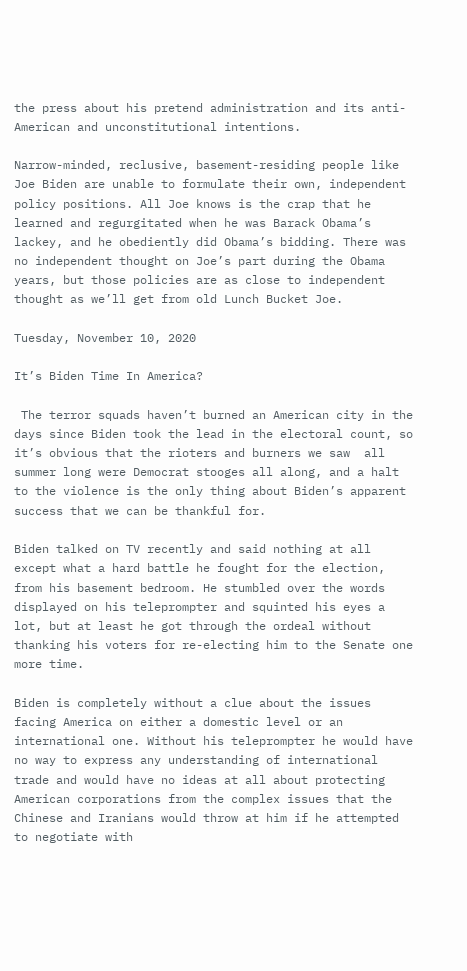the press about his pretend administration and its anti-American and unconstitutional intentions.

Narrow-minded, reclusive, basement-residing people like Joe Biden are unable to formulate their own, independent policy positions. All Joe knows is the crap that he learned and regurgitated when he was Barack Obama’s lackey, and he obediently did Obama’s bidding. There was no independent thought on Joe’s part during the Obama years, but those policies are as close to independent thought as we’ll get from old Lunch Bucket Joe.

Tuesday, November 10, 2020

It’s Biden Time In America?

 The terror squads haven’t burned an American city in the days since Biden took the lead in the electoral count, so it’s obvious that the rioters and burners we saw  all summer long were Democrat stooges all along, and a halt to the violence is the only thing about Biden’s apparent success that we can be thankful for.

Biden talked on TV recently and said nothing at all except what a hard battle he fought for the election, from his basement bedroom. He stumbled over the words displayed on his teleprompter and squinted his eyes a lot, but at least he got through the ordeal without thanking his voters for re-electing him to the Senate one more time.

Biden is completely without a clue about the issues facing America on either a domestic level or an international one. Without his teleprompter he would have no way to express any understanding of international trade and would have no ideas at all about protecting American corporations from the complex issues that the Chinese and Iranians would throw at him if he attempted to negotiate with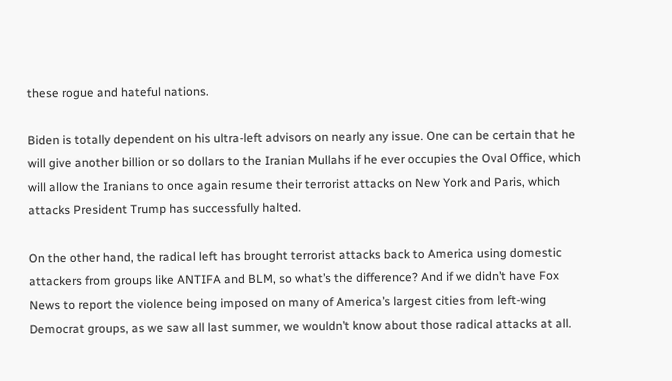these rogue and hateful nations.

Biden is totally dependent on his ultra-left advisors on nearly any issue. One can be certain that he will give another billion or so dollars to the Iranian Mullahs if he ever occupies the Oval Office, which will allow the Iranians to once again resume their terrorist attacks on New York and Paris, which attacks President Trump has successfully halted.

On the other hand, the radical left has brought terrorist attacks back to America using domestic attackers from groups like ANTIFA and BLM, so what’s the difference? And if we didn’t have Fox News to report the violence being imposed on many of America’s largest cities from left-wing Democrat groups, as we saw all last summer, we wouldn’t know about those radical attacks at all.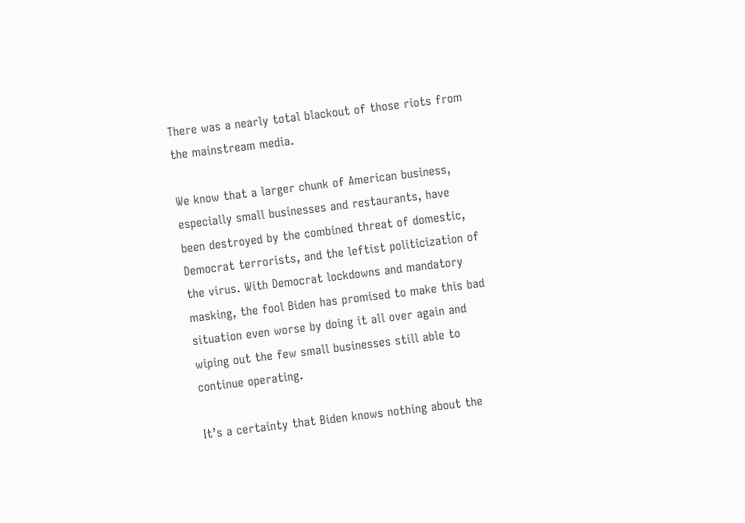There was a nearly total blackout of those riots from the mainstream media.

We know that a larger chunk of American business, especially small businesses and restaurants, have been destroyed by the combined threat of domestic, Democrat terrorists, and the leftist politicization of the virus. With Democrat lockdowns and mandatory masking, the fool Biden has promised to make this bad situation even worse by doing it all over again and wiping out the few small businesses still able to continue operating.

It’s a certainty that Biden knows nothing about the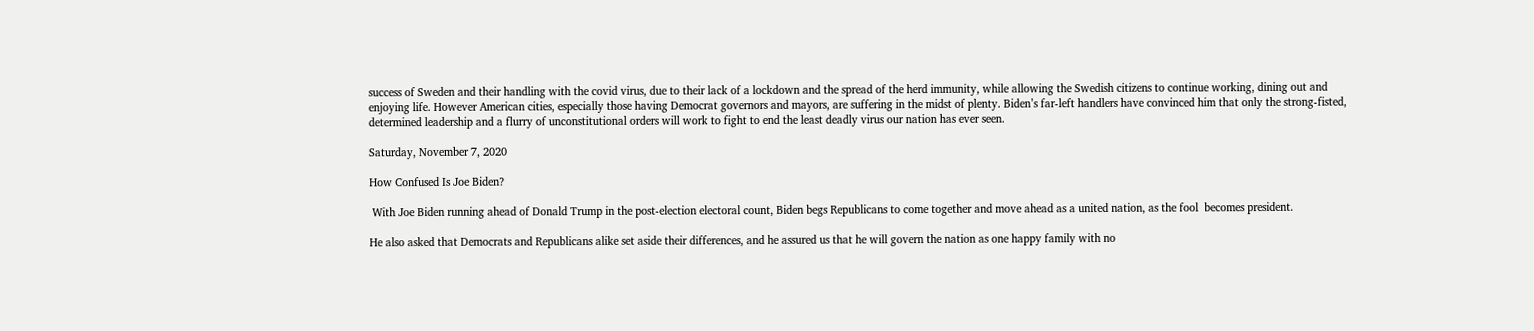success of Sweden and their handling with the covid virus, due to their lack of a lockdown and the spread of the herd immunity, while allowing the Swedish citizens to continue working, dining out and enjoying life. However American cities, especially those having Democrat governors and mayors, are suffering in the midst of plenty. Biden’s far-left handlers have convinced him that only the strong-fisted, determined leadership and a flurry of unconstitutional orders will work to fight to end the least deadly virus our nation has ever seen.

Saturday, November 7, 2020

How Confused Is Joe Biden?

 With Joe Biden running ahead of Donald Trump in the post-election electoral count, Biden begs Republicans to come together and move ahead as a united nation, as the fool  becomes president.

He also asked that Democrats and Republicans alike set aside their differences, and he assured us that he will govern the nation as one happy family with no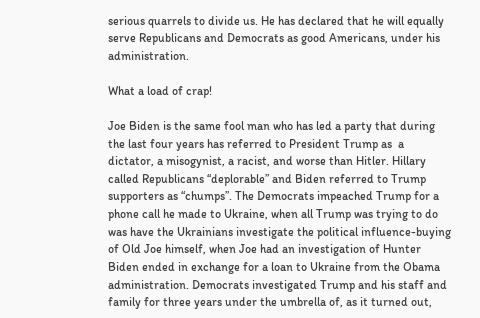serious quarrels to divide us. He has declared that he will equally serve Republicans and Democrats as good Americans, under his administration.

What a load of crap!

Joe Biden is the same fool man who has led a party that during the last four years has referred to President Trump as  a dictator, a misogynist, a racist, and worse than Hitler. Hillary called Republicans “deplorable” and Biden referred to Trump supporters as “chumps”. The Democrats impeached Trump for a phone call he made to Ukraine, when all Trump was trying to do was have the Ukrainians investigate the political influence-buying of Old Joe himself, when Joe had an investigation of Hunter Biden ended in exchange for a loan to Ukraine from the Obama administration. Democrats investigated Trump and his staff and family for three years under the umbrella of, as it turned out,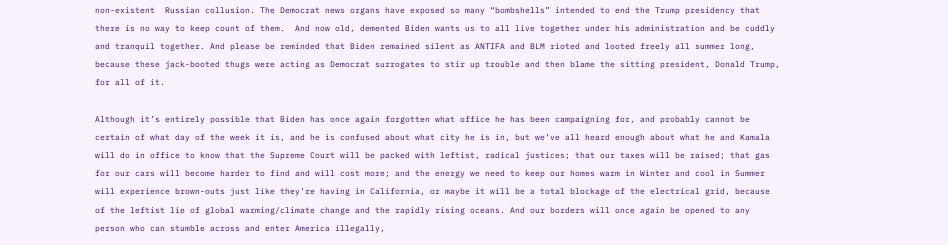non-existent  Russian collusion. The Democrat news organs have exposed so many “bombshells” intended to end the Trump presidency that there is no way to keep count of them.  And now old, demented Biden wants us to all live together under his administration and be cuddly and tranquil together. And please be reminded that Biden remained silent as ANTIFA and BLM rioted and looted freely all summer long, because these jack-booted thugs were acting as Democrat surrogates to stir up trouble and then blame the sitting president, Donald Trump, for all of it.

Although it’s entirely possible that Biden has once again forgotten what office he has been campaigning for, and probably cannot be certain of what day of the week it is, and he is confused about what city he is in, but we’ve all heard enough about what he and Kamala will do in office to know that the Supreme Court will be packed with leftist, radical justices; that our taxes will be raised; that gas for our cars will become harder to find and will cost more; and the energy we need to keep our homes warm in Winter and cool in Summer will experience brown-outs just like they’re having in California, or maybe it will be a total blockage of the electrical grid, because of the leftist lie of global warming/climate change and the rapidly rising oceans. And our borders will once again be opened to any person who can stumble across and enter America illegally,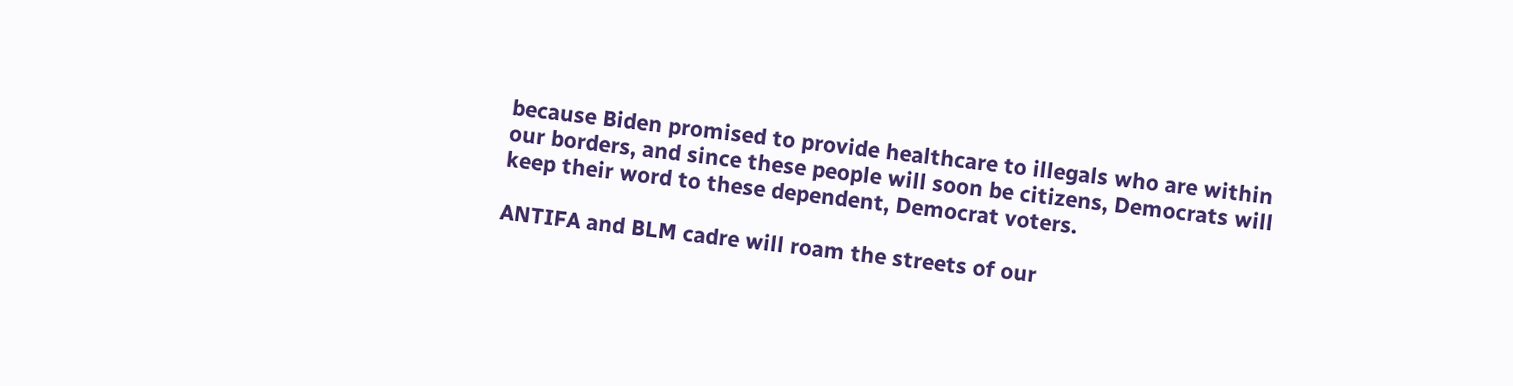because Biden promised to provide healthcare to illegals who are within our borders, and since these people will soon be citizens, Democrats will keep their word to these dependent, Democrat voters.

ANTIFA and BLM cadre will roam the streets of our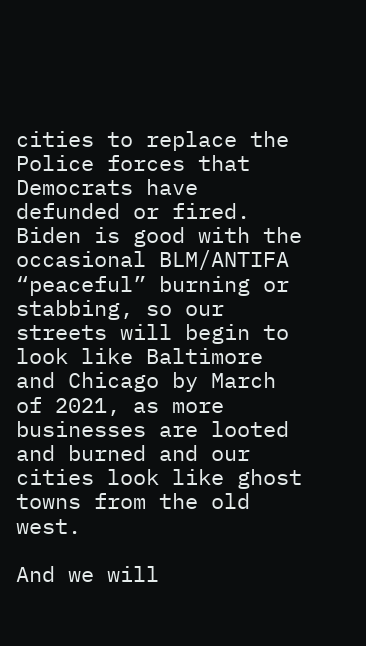cities to replace the Police forces that Democrats have defunded or fired. Biden is good with the occasional BLM/ANTIFA “peaceful” burning or stabbing, so our streets will begin to look like Baltimore and Chicago by March of 2021, as more businesses are looted and burned and our cities look like ghost towns from the old west.

And we will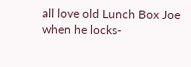all love old Lunch Box Joe when he locks-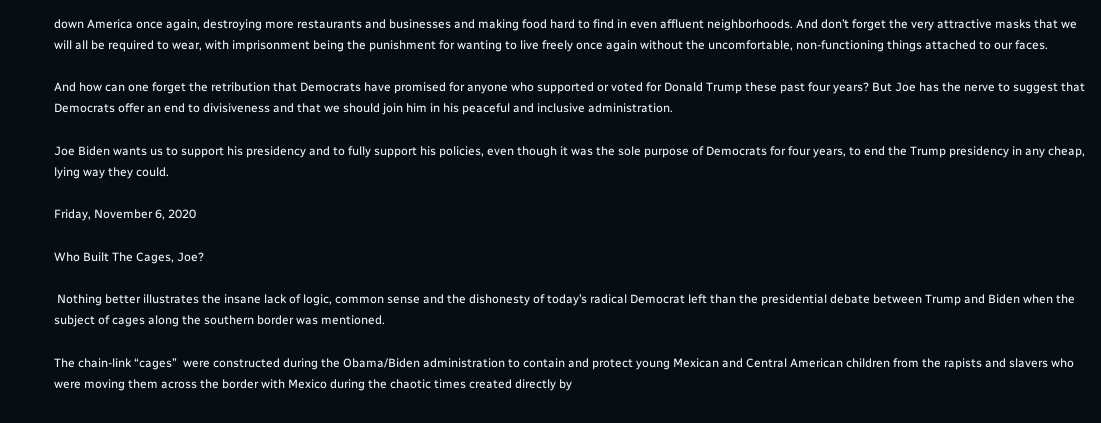down America once again, destroying more restaurants and businesses and making food hard to find in even affluent neighborhoods. And don’t forget the very attractive masks that we will all be required to wear, with imprisonment being the punishment for wanting to live freely once again without the uncomfortable, non-functioning things attached to our faces.

And how can one forget the retribution that Democrats have promised for anyone who supported or voted for Donald Trump these past four years? But Joe has the nerve to suggest that Democrats offer an end to divisiveness and that we should join him in his peaceful and inclusive administration.

Joe Biden wants us to support his presidency and to fully support his policies, even though it was the sole purpose of Democrats for four years, to end the Trump presidency in any cheap, lying way they could.

Friday, November 6, 2020

Who Built The Cages, Joe?

 Nothing better illustrates the insane lack of logic, common sense and the dishonesty of today’s radical Democrat left than the presidential debate between Trump and Biden when the subject of cages along the southern border was mentioned.

The chain-link “cages”  were constructed during the Obama/Biden administration to contain and protect young Mexican and Central American children from the rapists and slavers who were moving them across the border with Mexico during the chaotic times created directly by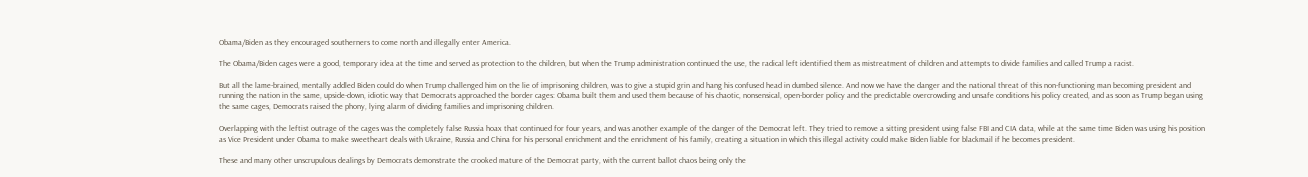Obama/Biden as they encouraged southerners to come north and illegally enter America.

The Obama/Biden cages were a good, temporary idea at the time and served as protection to the children, but when the Trump administration continued the use, the radical left identified them as mistreatment of children and attempts to divide families and called Trump a racist.

But all the lame-brained, mentally addled Biden could do when Trump challenged him on the lie of imprisoning children, was to give a stupid grin and hang his confused head in dumbed silence. And now we have the danger and the national threat of this non-functioning man becoming president and running the nation in the same, upside-down, idiotic way that Democrats approached the border cages: Obama built them and used them because of his chaotic, nonsensical, open-border policy and the predictable overcrowding and unsafe conditions his policy created, and as soon as Trump began using the same cages, Democrats raised the phony, lying alarm of dividing families and imprisoning children.

Overlapping with the leftist outrage of the cages was the completely false Russia hoax that continued for four years, and was another example of the danger of the Democrat left. They tried to remove a sitting president using false FBI and CIA data, while at the same time Biden was using his position as Vice President under Obama to make sweetheart deals with Ukraine, Russia and China for his personal enrichment and the enrichment of his family, creating a situation in which this illegal activity could make Biden liable for blackmail if he becomes president.

These and many other unscrupulous dealings by Democrats demonstrate the crooked mature of the Democrat party, with the current ballot chaos being only the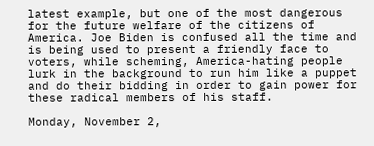latest example, but one of the most dangerous for the future welfare of the citizens of America. Joe Biden is confused all the time and is being used to present a friendly face to voters, while scheming, America-hating people lurk in the background to run him like a puppet and do their bidding in order to gain power for these radical members of his staff.

Monday, November 2,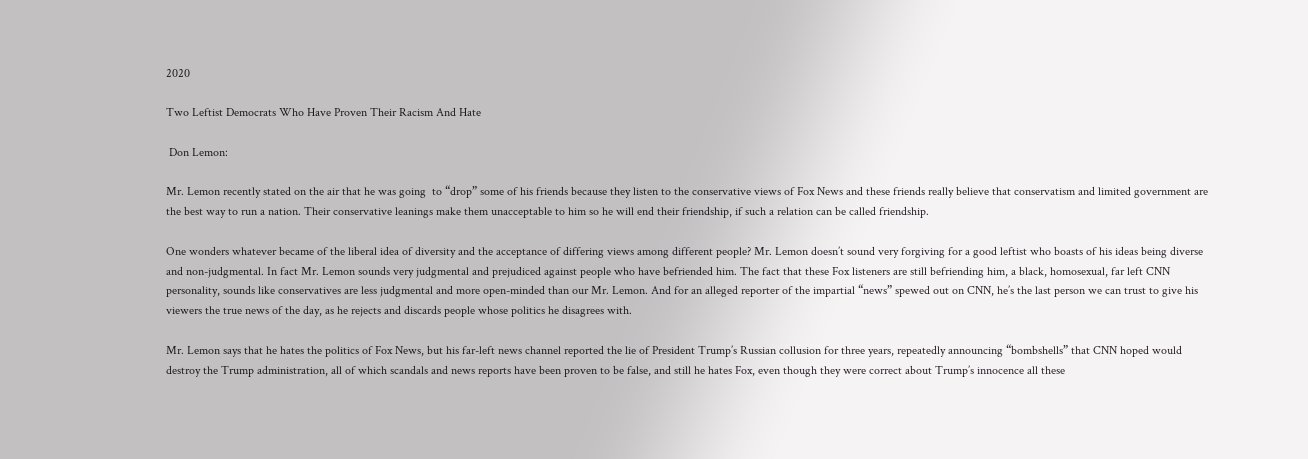2020

Two Leftist Democrats Who Have Proven Their Racism And Hate

 Don Lemon:

Mr. Lemon recently stated on the air that he was going  to “drop” some of his friends because they listen to the conservative views of Fox News and these friends really believe that conservatism and limited government are the best way to run a nation. Their conservative leanings make them unacceptable to him so he will end their friendship, if such a relation can be called friendship.

One wonders whatever became of the liberal idea of diversity and the acceptance of differing views among different people? Mr. Lemon doesn’t sound very forgiving for a good leftist who boasts of his ideas being diverse and non-judgmental. In fact Mr. Lemon sounds very judgmental and prejudiced against people who have befriended him. The fact that these Fox listeners are still befriending him, a black, homosexual, far left CNN personality, sounds like conservatives are less judgmental and more open-minded than our Mr. Lemon. And for an alleged reporter of the impartial “news” spewed out on CNN, he’s the last person we can trust to give his viewers the true news of the day, as he rejects and discards people whose politics he disagrees with.

Mr. Lemon says that he hates the politics of Fox News, but his far-left news channel reported the lie of President Trump’s Russian collusion for three years, repeatedly announcing “bombshells” that CNN hoped would destroy the Trump administration, all of which scandals and news reports have been proven to be false, and still he hates Fox, even though they were correct about Trump’s innocence all these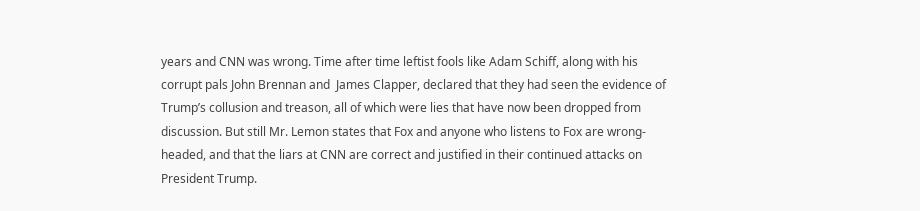years and CNN was wrong. Time after time leftist fools like Adam Schiff, along with his corrupt pals John Brennan and  James Clapper, declared that they had seen the evidence of Trump’s collusion and treason, all of which were lies that have now been dropped from discussion. But still Mr. Lemon states that Fox and anyone who listens to Fox are wrong-headed, and that the liars at CNN are correct and justified in their continued attacks on President Trump.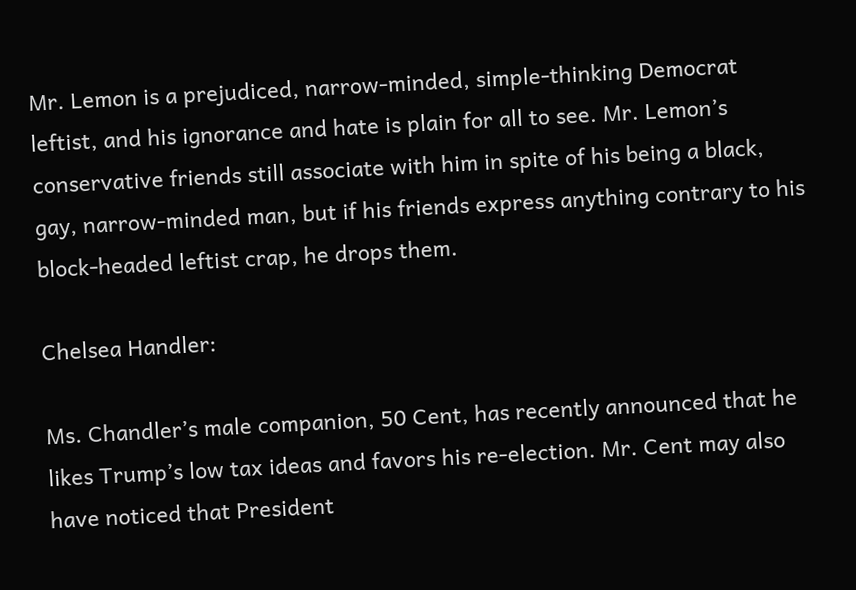Mr. Lemon is a prejudiced, narrow-minded, simple-thinking Democrat leftist, and his ignorance and hate is plain for all to see. Mr. Lemon’s conservative friends still associate with him in spite of his being a black, gay, narrow-minded man, but if his friends express anything contrary to his block-headed leftist crap, he drops them.

Chelsea Handler:

Ms. Chandler’s male companion, 50 Cent, has recently announced that he likes Trump’s low tax ideas and favors his re-election. Mr. Cent may also have noticed that President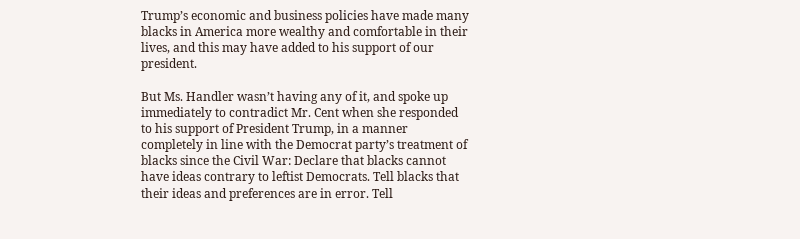Trump’s economic and business policies have made many blacks in America more wealthy and comfortable in their lives, and this may have added to his support of our president.

But Ms. Handler wasn’t having any of it, and spoke up immediately to contradict Mr. Cent when she responded to his support of President Trump, in a manner completely in line with the Democrat party’s treatment of blacks since the Civil War: Declare that blacks cannot have ideas contrary to leftist Democrats. Tell blacks that their ideas and preferences are in error. Tell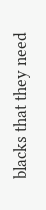blacks that they need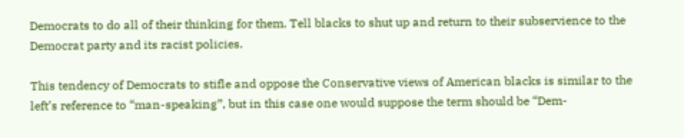Democrats to do all of their thinking for them. Tell blacks to shut up and return to their subservience to the Democrat party and its racist policies.

This tendency of Democrats to stifle and oppose the Conservative views of American blacks is similar to the left’s reference to “man-speaking”, but in this case one would suppose the term should be “Dem-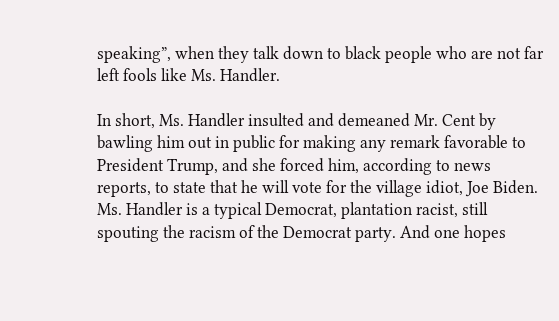speaking”, when they talk down to black people who are not far left fools like Ms. Handler.

In short, Ms. Handler insulted and demeaned Mr. Cent by bawling him out in public for making any remark favorable to President Trump, and she forced him, according to news reports, to state that he will vote for the village idiot, Joe Biden. Ms. Handler is a typical Democrat, plantation racist, still spouting the racism of the Democrat party. And one hopes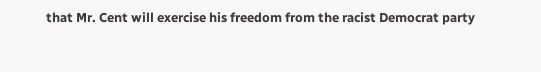that Mr. Cent will exercise his freedom from the racist Democrat party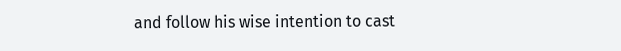and follow his wise intention to cast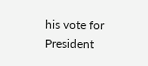his vote for President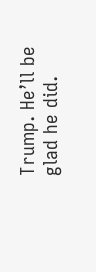Trump. He’ll be glad he did.